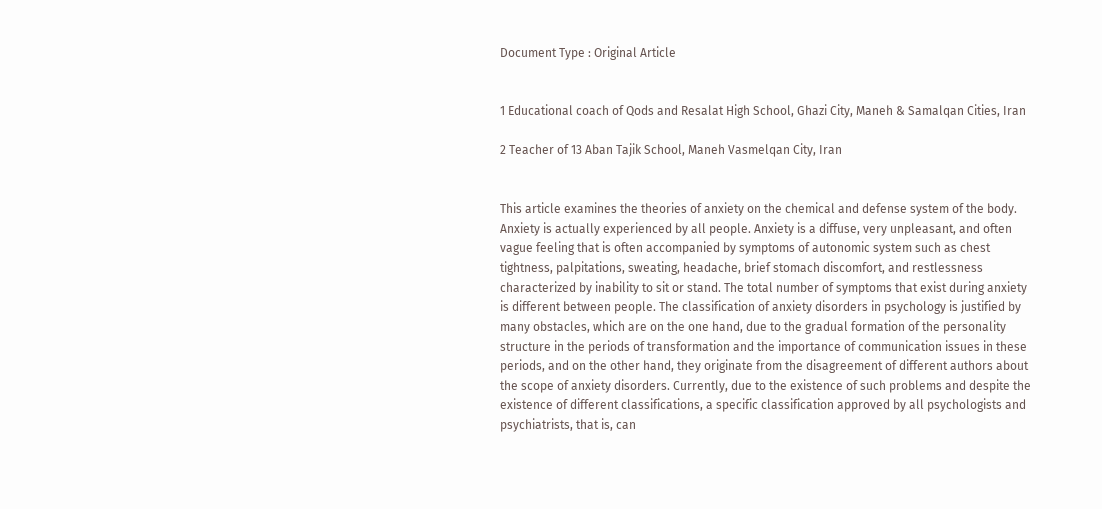Document Type : Original Article


1 Educational coach of Qods and Resalat High School, Ghazi City, Maneh & Samalqan Cities, Iran

2 Teacher of 13 Aban Tajik School, Maneh Vasmelqan City, Iran


This article examines the theories of anxiety on the chemical and defense system of the body. Anxiety is actually experienced by all people. Anxiety is a diffuse, very unpleasant, and often vague feeling that is often accompanied by symptoms of autonomic system such as chest tightness, palpitations, sweating, headache, brief stomach discomfort, and restlessness characterized by inability to sit or stand. The total number of symptoms that exist during anxiety is different between people. The classification of anxiety disorders in psychology is justified by many obstacles, which are on the one hand, due to the gradual formation of the personality structure in the periods of transformation and the importance of communication issues in these periods, and on the other hand, they originate from the disagreement of different authors about the scope of anxiety disorders. Currently, due to the existence of such problems and despite the existence of different classifications, a specific classification approved by all psychologists and psychiatrists, that is, can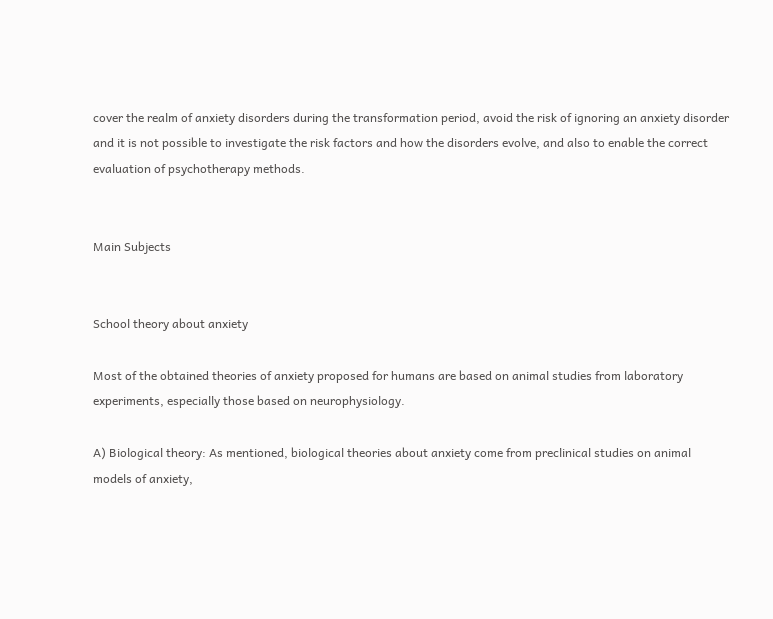cover the realm of anxiety disorders during the transformation period, avoid the risk of ignoring an anxiety disorder and it is not possible to investigate the risk factors and how the disorders evolve, and also to enable the correct evaluation of psychotherapy methods.


Main Subjects


School theory about anxiety

Most of the obtained theories of anxiety proposed for humans are based on animal studies from laboratory experiments, especially those based on neurophysiology.

A) Biological theory: As mentioned, biological theories about anxiety come from preclinical studies on animal models of anxiety,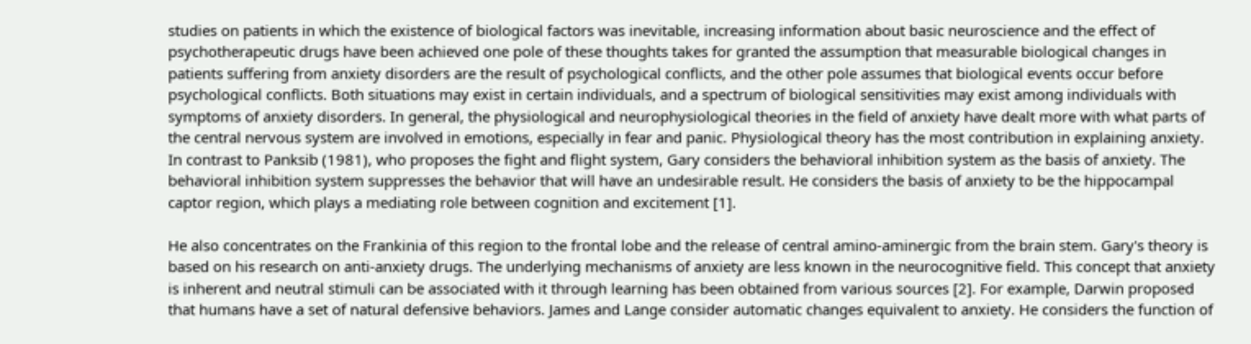studies on patients in which the existence of biological factors was inevitable, increasing information about basic neuroscience and the effect of psychotherapeutic drugs have been achieved one pole of these thoughts takes for granted the assumption that measurable biological changes in patients suffering from anxiety disorders are the result of psychological conflicts, and the other pole assumes that biological events occur before psychological conflicts. Both situations may exist in certain individuals, and a spectrum of biological sensitivities may exist among individuals with symptoms of anxiety disorders. In general, the physiological and neurophysiological theories in the field of anxiety have dealt more with what parts of the central nervous system are involved in emotions, especially in fear and panic. Physiological theory has the most contribution in explaining anxiety. In contrast to Panksib (1981), who proposes the fight and flight system, Gary considers the behavioral inhibition system as the basis of anxiety. The behavioral inhibition system suppresses the behavior that will have an undesirable result. He considers the basis of anxiety to be the hippocampal captor region, which plays a mediating role between cognition and excitement [1].

He also concentrates on the Frankinia of this region to the frontal lobe and the release of central amino-aminergic from the brain stem. Gary's theory is based on his research on anti-anxiety drugs. The underlying mechanisms of anxiety are less known in the neurocognitive field. This concept that anxiety is inherent and neutral stimuli can be associated with it through learning has been obtained from various sources [2]. For example, Darwin proposed that humans have a set of natural defensive behaviors. James and Lange consider automatic changes equivalent to anxiety. He considers the function of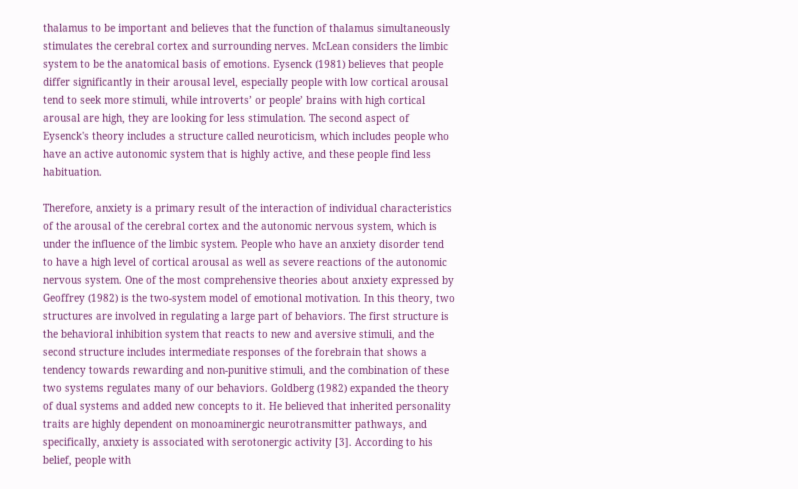thalamus to be important and believes that the function of thalamus simultaneously stimulates the cerebral cortex and surrounding nerves. McLean considers the limbic system to be the anatomical basis of emotions. Eysenck (1981) believes that people differ significantly in their arousal level, especially people with low cortical arousal tend to seek more stimuli, while introverts’ or people’ brains with high cortical arousal are high, they are looking for less stimulation. The second aspect of Eysenck's theory includes a structure called neuroticism, which includes people who have an active autonomic system that is highly active, and these people find less habituation.

Therefore, anxiety is a primary result of the interaction of individual characteristics of the arousal of the cerebral cortex and the autonomic nervous system, which is under the influence of the limbic system. People who have an anxiety disorder tend to have a high level of cortical arousal as well as severe reactions of the autonomic nervous system. One of the most comprehensive theories about anxiety expressed by Geoffrey (1982) is the two-system model of emotional motivation. In this theory, two structures are involved in regulating a large part of behaviors. The first structure is the behavioral inhibition system that reacts to new and aversive stimuli, and the second structure includes intermediate responses of the forebrain that shows a tendency towards rewarding and non-punitive stimuli, and the combination of these two systems regulates many of our behaviors. Goldberg (1982) expanded the theory of dual systems and added new concepts to it. He believed that inherited personality traits are highly dependent on monoaminergic neurotransmitter pathways, and specifically, anxiety is associated with serotonergic activity [3]. According to his belief, people with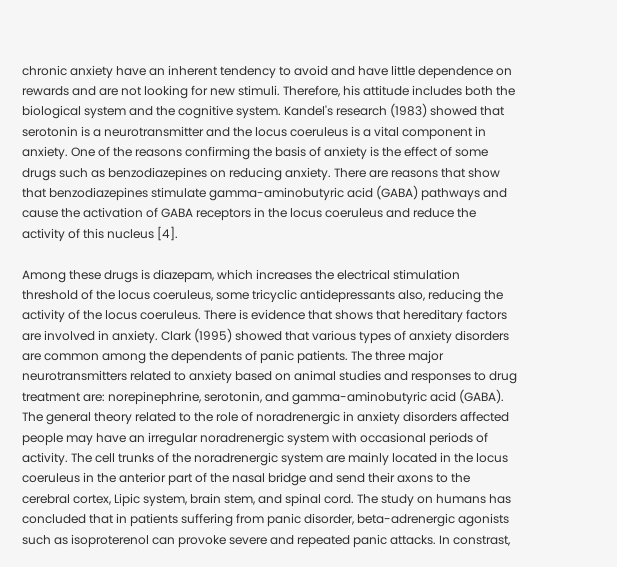chronic anxiety have an inherent tendency to avoid and have little dependence on rewards and are not looking for new stimuli. Therefore, his attitude includes both the biological system and the cognitive system. Kandel's research (1983) showed that serotonin is a neurotransmitter and the locus coeruleus is a vital component in anxiety. One of the reasons confirming the basis of anxiety is the effect of some drugs such as benzodiazepines on reducing anxiety. There are reasons that show that benzodiazepines stimulate gamma-aminobutyric acid (GABA) pathways and cause the activation of GABA receptors in the locus coeruleus and reduce the activity of this nucleus [4].

Among these drugs is diazepam, which increases the electrical stimulation threshold of the locus coeruleus, some tricyclic antidepressants also, reducing the activity of the locus coeruleus. There is evidence that shows that hereditary factors are involved in anxiety. Clark (1995) showed that various types of anxiety disorders are common among the dependents of panic patients. The three major neurotransmitters related to anxiety based on animal studies and responses to drug treatment are: norepinephrine, serotonin, and gamma-aminobutyric acid (GABA). The general theory related to the role of noradrenergic in anxiety disorders affected people may have an irregular noradrenergic system with occasional periods of activity. The cell trunks of the noradrenergic system are mainly located in the locus coeruleus in the anterior part of the nasal bridge and send their axons to the cerebral cortex, Lipic system, brain stem, and spinal cord. The study on humans has concluded that in patients suffering from panic disorder, beta-adrenergic agonists such as isoproterenol can provoke severe and repeated panic attacks. In constrast,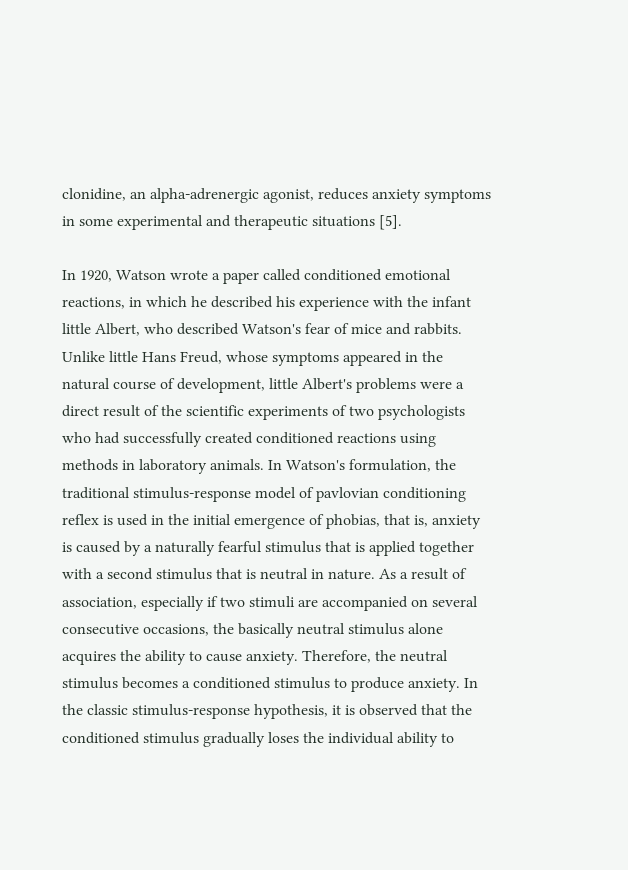clonidine, an alpha-adrenergic agonist, reduces anxiety symptoms in some experimental and therapeutic situations [5].

In 1920, Watson wrote a paper called conditioned emotional reactions, in which he described his experience with the infant little Albert, who described Watson's fear of mice and rabbits. Unlike little Hans Freud, whose symptoms appeared in the natural course of development, little Albert's problems were a direct result of the scientific experiments of two psychologists who had successfully created conditioned reactions using methods in laboratory animals. In Watson's formulation, the traditional stimulus-response model of pavlovian conditioning reflex is used in the initial emergence of phobias, that is, anxiety is caused by a naturally fearful stimulus that is applied together with a second stimulus that is neutral in nature. As a result of association, especially if two stimuli are accompanied on several consecutive occasions, the basically neutral stimulus alone acquires the ability to cause anxiety. Therefore, the neutral stimulus becomes a conditioned stimulus to produce anxiety. In the classic stimulus-response hypothesis, it is observed that the conditioned stimulus gradually loses the individual ability to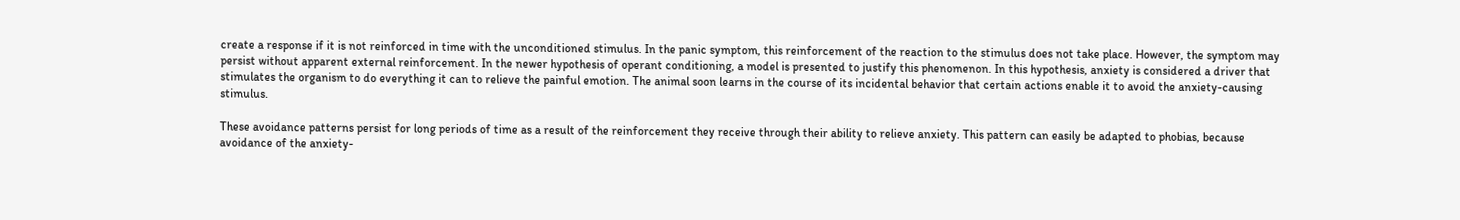create a response if it is not reinforced in time with the unconditioned stimulus. In the panic symptom, this reinforcement of the reaction to the stimulus does not take place. However, the symptom may persist without apparent external reinforcement. In the newer hypothesis of operant conditioning, a model is presented to justify this phenomenon. In this hypothesis, anxiety is considered a driver that stimulates the organism to do everything it can to relieve the painful emotion. The animal soon learns in the course of its incidental behavior that certain actions enable it to avoid the anxiety-causing stimulus.

These avoidance patterns persist for long periods of time as a result of the reinforcement they receive through their ability to relieve anxiety. This pattern can easily be adapted to phobias, because avoidance of the anxiety-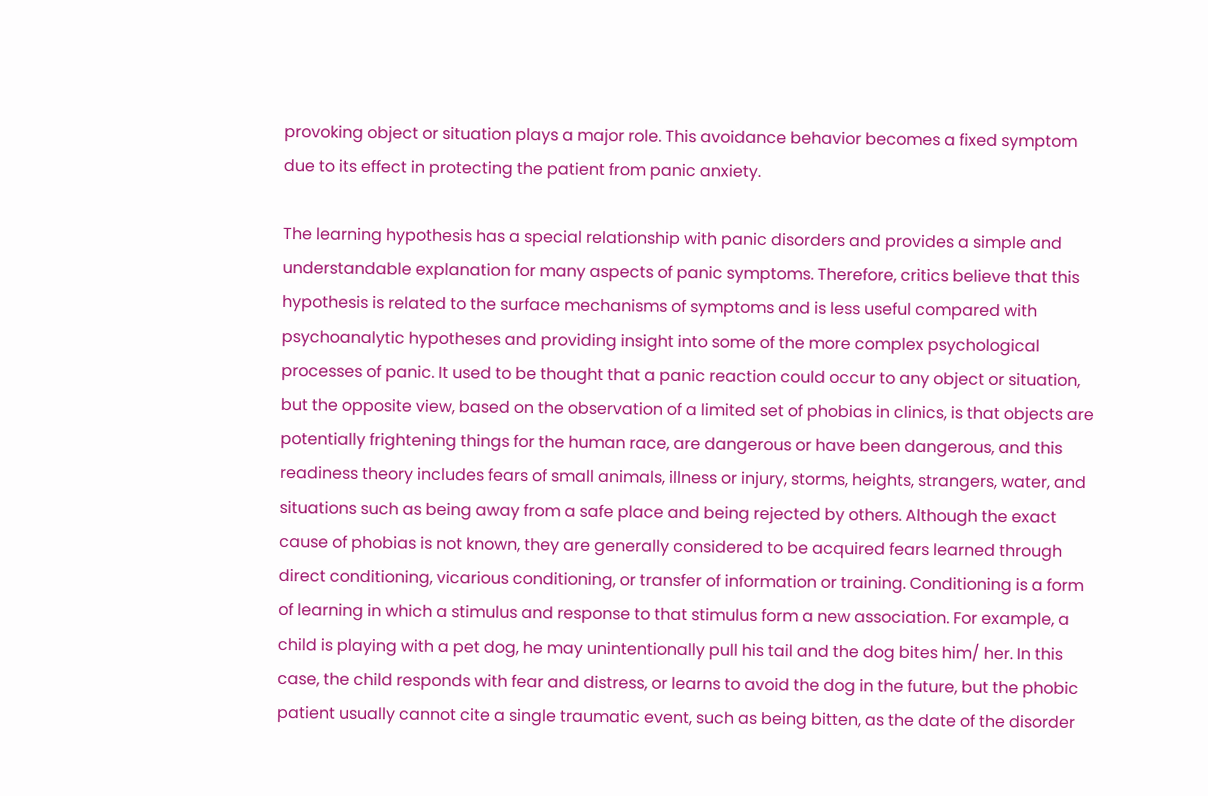provoking object or situation plays a major role. This avoidance behavior becomes a fixed symptom due to its effect in protecting the patient from panic anxiety.

The learning hypothesis has a special relationship with panic disorders and provides a simple and understandable explanation for many aspects of panic symptoms. Therefore, critics believe that this hypothesis is related to the surface mechanisms of symptoms and is less useful compared with psychoanalytic hypotheses and providing insight into some of the more complex psychological processes of panic. It used to be thought that a panic reaction could occur to any object or situation, but the opposite view, based on the observation of a limited set of phobias in clinics, is that objects are potentially frightening things for the human race, are dangerous or have been dangerous, and this readiness theory includes fears of small animals, illness or injury, storms, heights, strangers, water, and situations such as being away from a safe place and being rejected by others. Although the exact cause of phobias is not known, they are generally considered to be acquired fears learned through direct conditioning, vicarious conditioning, or transfer of information or training. Conditioning is a form of learning in which a stimulus and response to that stimulus form a new association. For example, a child is playing with a pet dog, he may unintentionally pull his tail and the dog bites him/ her. In this case, the child responds with fear and distress, or learns to avoid the dog in the future, but the phobic patient usually cannot cite a single traumatic event, such as being bitten, as the date of the disorder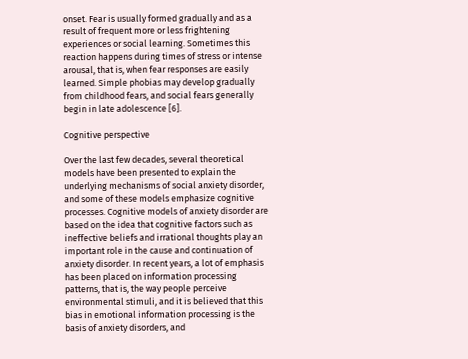onset. Fear is usually formed gradually and as a result of frequent more or less frightening experiences or social learning. Sometimes this reaction happens during times of stress or intense arousal, that is, when fear responses are easily learned. Simple phobias may develop gradually from childhood fears, and social fears generally begin in late adolescence [6].

Cognitive perspective

Over the last few decades, several theoretical models have been presented to explain the underlying mechanisms of social anxiety disorder, and some of these models emphasize cognitive processes. Cognitive models of anxiety disorder are based on the idea that cognitive factors such as ineffective beliefs and irrational thoughts play an important role in the cause and continuation of anxiety disorder. In recent years, a lot of emphasis has been placed on information processing patterns, that is, the way people perceive environmental stimuli, and it is believed that this bias in emotional information processing is the basis of anxiety disorders, and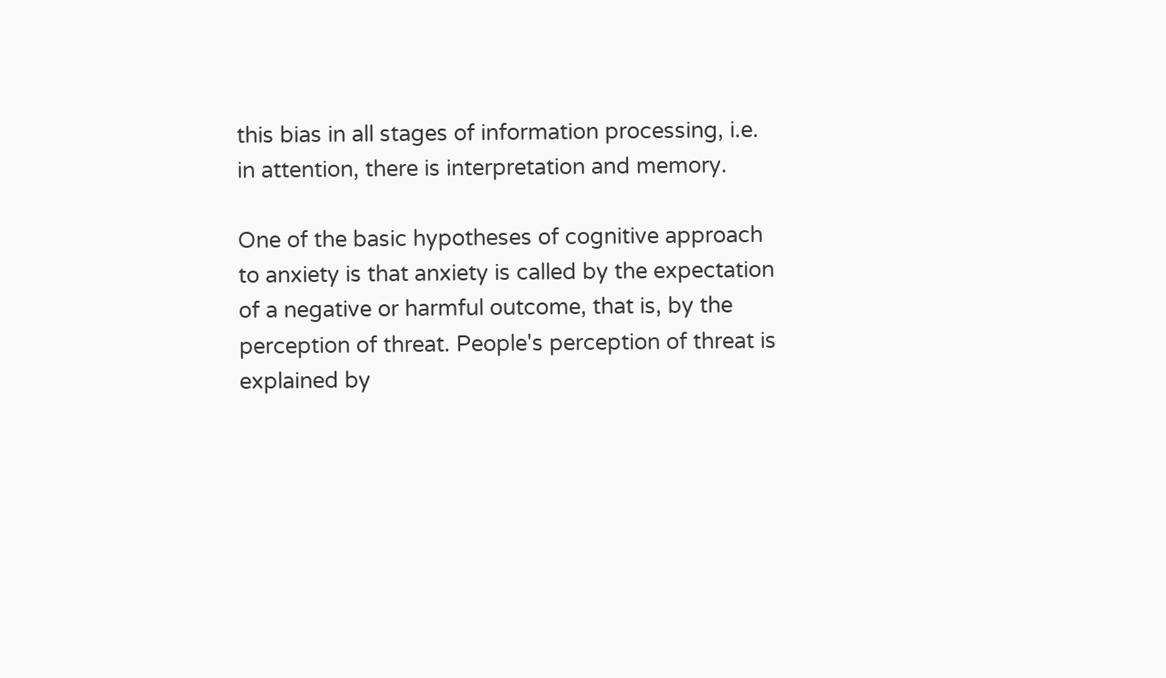this bias in all stages of information processing, i.e. in attention, there is interpretation and memory.

One of the basic hypotheses of cognitive approach to anxiety is that anxiety is called by the expectation of a negative or harmful outcome, that is, by the perception of threat. People's perception of threat is explained by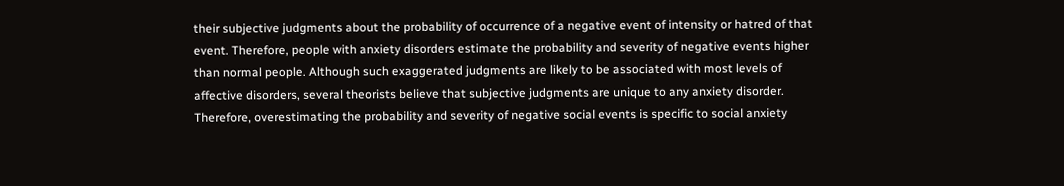their subjective judgments about the probability of occurrence of a negative event of intensity or hatred of that event. Therefore, people with anxiety disorders estimate the probability and severity of negative events higher than normal people. Although such exaggerated judgments are likely to be associated with most levels of affective disorders, several theorists believe that subjective judgments are unique to any anxiety disorder. Therefore, overestimating the probability and severity of negative social events is specific to social anxiety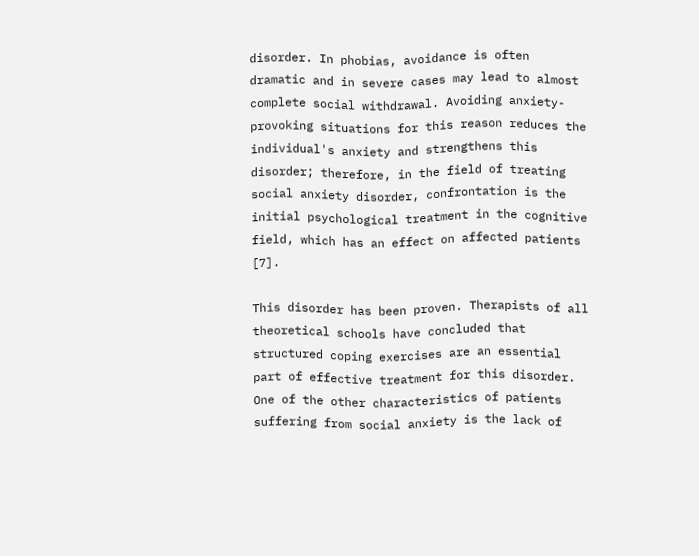disorder. In phobias, avoidance is often dramatic and in severe cases may lead to almost complete social withdrawal. Avoiding anxiety-provoking situations for this reason reduces the individual's anxiety and strengthens this disorder; therefore, in the field of treating social anxiety disorder, confrontation is the initial psychological treatment in the cognitive field, which has an effect on affected patients [7].

This disorder has been proven. Therapists of all theoretical schools have concluded that structured coping exercises are an essential part of effective treatment for this disorder. One of the other characteristics of patients suffering from social anxiety is the lack of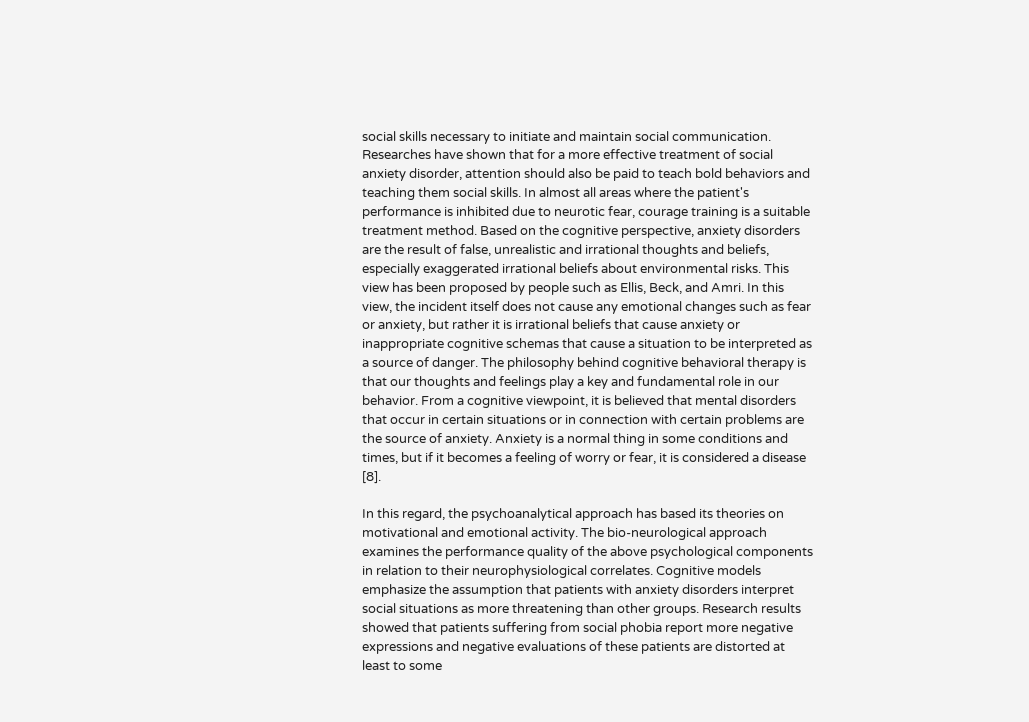social skills necessary to initiate and maintain social communication. Researches have shown that for a more effective treatment of social anxiety disorder, attention should also be paid to teach bold behaviors and teaching them social skills. In almost all areas where the patient's performance is inhibited due to neurotic fear, courage training is a suitable treatment method. Based on the cognitive perspective, anxiety disorders are the result of false, unrealistic and irrational thoughts and beliefs, especially exaggerated irrational beliefs about environmental risks. This view has been proposed by people such as Ellis, Beck, and Amri. In this view, the incident itself does not cause any emotional changes such as fear or anxiety, but rather it is irrational beliefs that cause anxiety or inappropriate cognitive schemas that cause a situation to be interpreted as a source of danger. The philosophy behind cognitive behavioral therapy is that our thoughts and feelings play a key and fundamental role in our behavior. From a cognitive viewpoint, it is believed that mental disorders that occur in certain situations or in connection with certain problems are the source of anxiety. Anxiety is a normal thing in some conditions and times, but if it becomes a feeling of worry or fear, it is considered a disease [8].

In this regard, the psychoanalytical approach has based its theories on motivational and emotional activity. The bio-neurological approach examines the performance quality of the above psychological components in relation to their neurophysiological correlates. Cognitive models emphasize the assumption that patients with anxiety disorders interpret social situations as more threatening than other groups. Research results showed that patients suffering from social phobia report more negative expressions and negative evaluations of these patients are distorted at least to some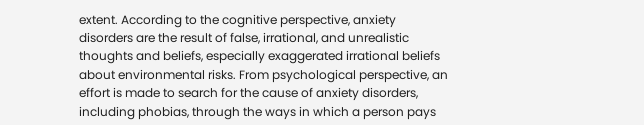extent. According to the cognitive perspective, anxiety disorders are the result of false, irrational, and unrealistic thoughts and beliefs, especially exaggerated irrational beliefs about environmental risks. From psychological perspective, an effort is made to search for the cause of anxiety disorders, including phobias, through the ways in which a person pays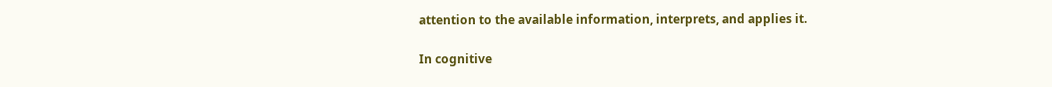attention to the available information, interprets, and applies it.

In cognitive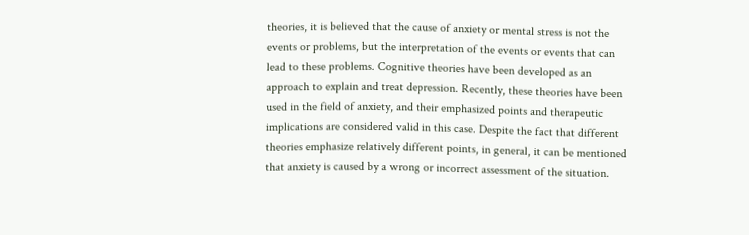theories, it is believed that the cause of anxiety or mental stress is not the events or problems, but the interpretation of the events or events that can lead to these problems. Cognitive theories have been developed as an approach to explain and treat depression. Recently, these theories have been used in the field of anxiety, and their emphasized points and therapeutic implications are considered valid in this case. Despite the fact that different theories emphasize relatively different points, in general, it can be mentioned that anxiety is caused by a wrong or incorrect assessment of the situation.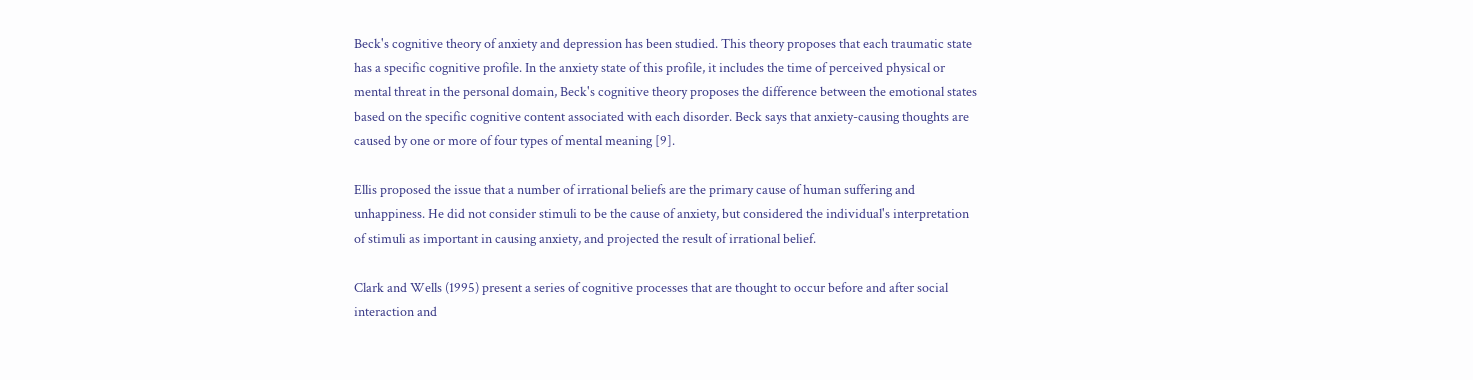Beck's cognitive theory of anxiety and depression has been studied. This theory proposes that each traumatic state has a specific cognitive profile. In the anxiety state of this profile, it includes the time of perceived physical or mental threat in the personal domain, Beck's cognitive theory proposes the difference between the emotional states based on the specific cognitive content associated with each disorder. Beck says that anxiety-causing thoughts are caused by one or more of four types of mental meaning [9].

Ellis proposed the issue that a number of irrational beliefs are the primary cause of human suffering and unhappiness. He did not consider stimuli to be the cause of anxiety, but considered the individual's interpretation of stimuli as important in causing anxiety, and projected the result of irrational belief.

Clark and Wells (1995) present a series of cognitive processes that are thought to occur before and after social interaction and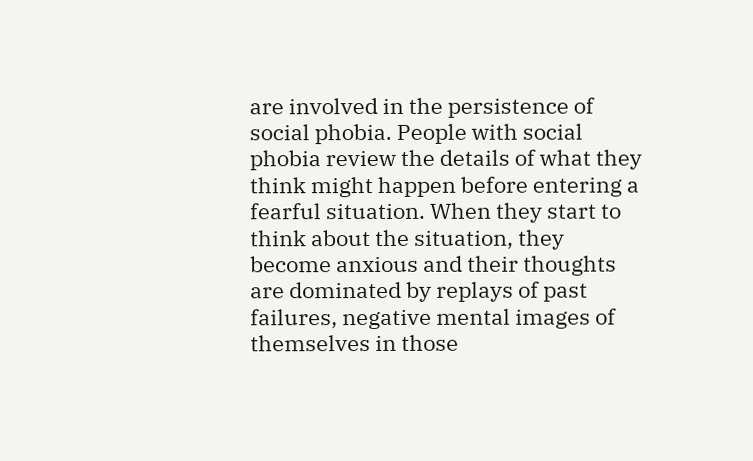are involved in the persistence of social phobia. People with social phobia review the details of what they think might happen before entering a fearful situation. When they start to think about the situation, they become anxious and their thoughts are dominated by replays of past failures, negative mental images of themselves in those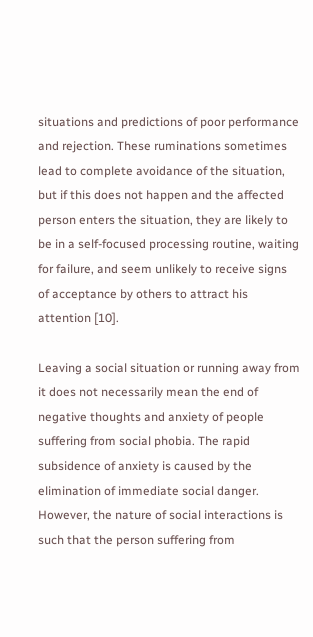situations and predictions of poor performance and rejection. These ruminations sometimes lead to complete avoidance of the situation, but if this does not happen and the affected person enters the situation, they are likely to be in a self-focused processing routine, waiting for failure, and seem unlikely to receive signs of acceptance by others to attract his attention [10].

Leaving a social situation or running away from it does not necessarily mean the end of negative thoughts and anxiety of people suffering from social phobia. The rapid subsidence of anxiety is caused by the elimination of immediate social danger. However, the nature of social interactions is such that the person suffering from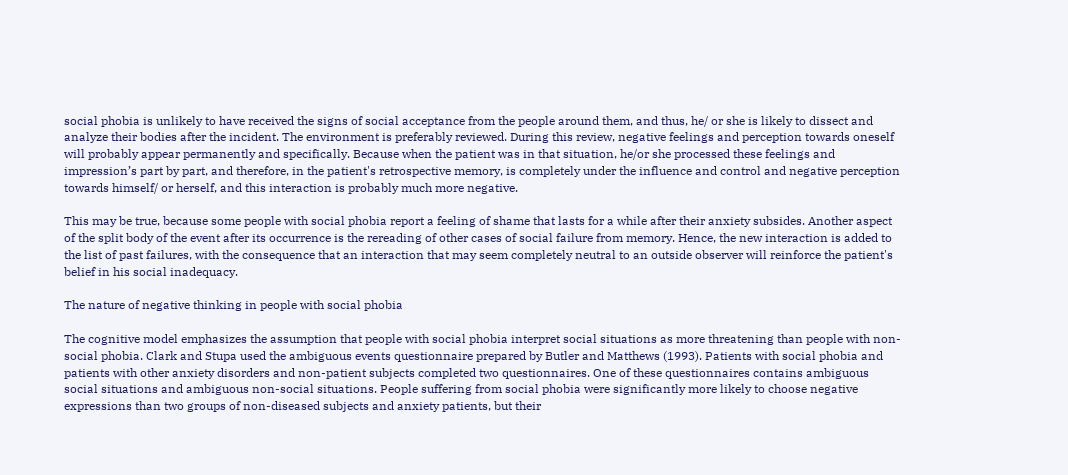social phobia is unlikely to have received the signs of social acceptance from the people around them, and thus, he/ or she is likely to dissect and analyze their bodies after the incident. The environment is preferably reviewed. During this review, negative feelings and perception towards oneself will probably appear permanently and specifically. Because when the patient was in that situation, he/or she processed these feelings and impression’s part by part, and therefore, in the patient's retrospective memory, is completely under the influence and control and negative perception towards himself/ or herself, and this interaction is probably much more negative.

This may be true, because some people with social phobia report a feeling of shame that lasts for a while after their anxiety subsides. Another aspect of the split body of the event after its occurrence is the rereading of other cases of social failure from memory. Hence, the new interaction is added to the list of past failures, with the consequence that an interaction that may seem completely neutral to an outside observer will reinforce the patient's belief in his social inadequacy.

The nature of negative thinking in people with social phobia

The cognitive model emphasizes the assumption that people with social phobia interpret social situations as more threatening than people with non-social phobia. Clark and Stupa used the ambiguous events questionnaire prepared by Butler and Matthews (1993). Patients with social phobia and patients with other anxiety disorders and non-patient subjects completed two questionnaires. One of these questionnaires contains ambiguous social situations and ambiguous non-social situations. People suffering from social phobia were significantly more likely to choose negative expressions than two groups of non-diseased subjects and anxiety patients, but their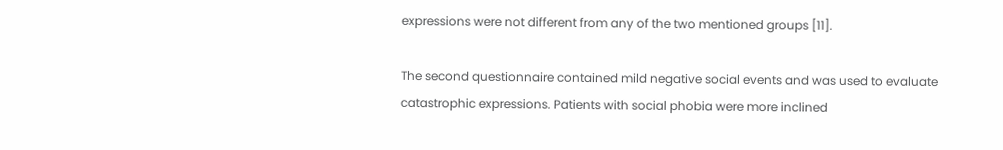expressions were not different from any of the two mentioned groups [11].

The second questionnaire contained mild negative social events and was used to evaluate catastrophic expressions. Patients with social phobia were more inclined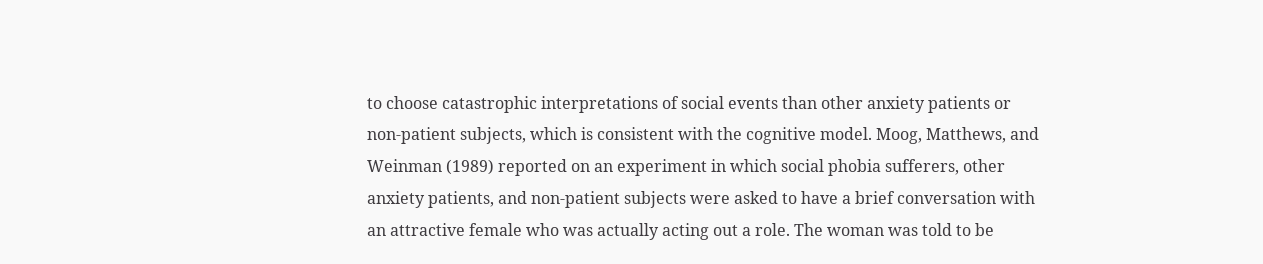to choose catastrophic interpretations of social events than other anxiety patients or non-patient subjects, which is consistent with the cognitive model. Moog, Matthews, and Weinman (1989) reported on an experiment in which social phobia sufferers, other anxiety patients, and non-patient subjects were asked to have a brief conversation with an attractive female who was actually acting out a role. The woman was told to be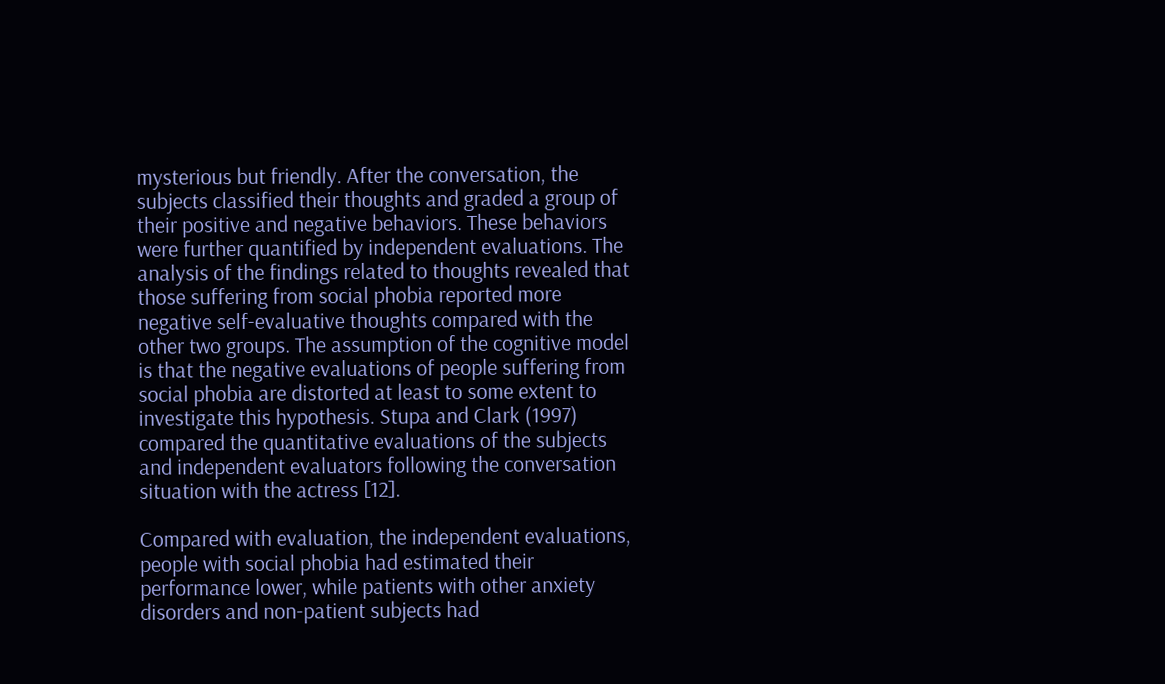mysterious but friendly. After the conversation, the subjects classified their thoughts and graded a group of their positive and negative behaviors. These behaviors were further quantified by independent evaluations. The analysis of the findings related to thoughts revealed that those suffering from social phobia reported more negative self-evaluative thoughts compared with the other two groups. The assumption of the cognitive model is that the negative evaluations of people suffering from social phobia are distorted at least to some extent to investigate this hypothesis. Stupa and Clark (1997) compared the quantitative evaluations of the subjects and independent evaluators following the conversation situation with the actress [12].

Compared with evaluation, the independent evaluations, people with social phobia had estimated their performance lower, while patients with other anxiety disorders and non-patient subjects had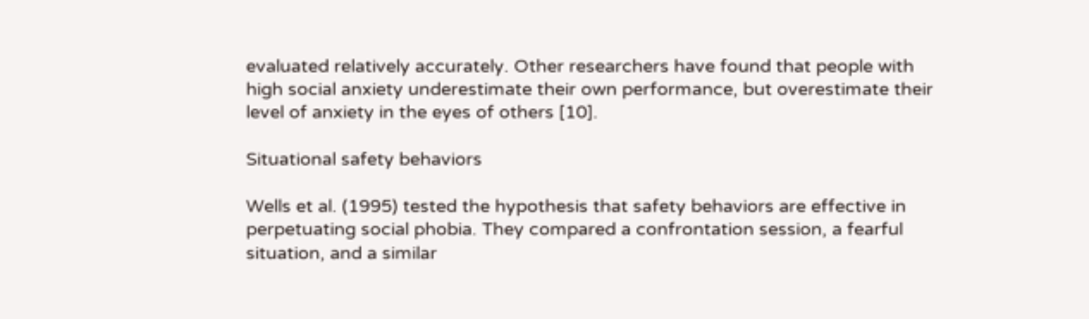evaluated relatively accurately. Other researchers have found that people with high social anxiety underestimate their own performance, but overestimate their level of anxiety in the eyes of others [10].

Situational safety behaviors

Wells et al. (1995) tested the hypothesis that safety behaviors are effective in perpetuating social phobia. They compared a confrontation session, a fearful situation, and a similar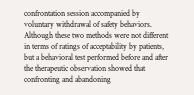confrontation session accompanied by voluntary withdrawal of safety behaviors. Although these two methods were not different in terms of ratings of acceptability by patients, but a behavioral test performed before and after the therapeutic observation showed that confronting and abandoning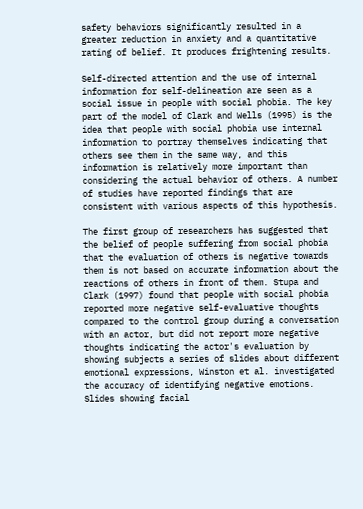safety behaviors significantly resulted in a greater reduction in anxiety and a quantitative rating of belief. It produces frightening results.

Self-directed attention and the use of internal information for self-delineation are seen as a social issue in people with social phobia. The key part of the model of Clark and Wells (1995) is the idea that people with social phobia use internal information to portray themselves indicating that others see them in the same way, and this information is relatively more important than considering the actual behavior of others. A number of studies have reported findings that are consistent with various aspects of this hypothesis.

The first group of researchers has suggested that the belief of people suffering from social phobia that the evaluation of others is negative towards them is not based on accurate information about the reactions of others in front of them. Stupa and Clark (1997) found that people with social phobia reported more negative self-evaluative thoughts compared to the control group during a conversation with an actor, but did not report more negative thoughts indicating the actor's evaluation by showing subjects a series of slides about different emotional expressions, Winston et al. investigated the accuracy of identifying negative emotions. Slides showing facial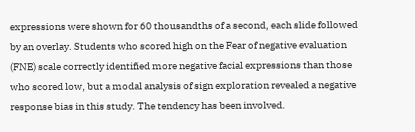expressions were shown for 60 thousandths of a second, each slide followed by an overlay. Students who scored high on the Fear of negative evaluation (FNE) scale correctly identified more negative facial expressions than those who scored low, but a modal analysis of sign exploration revealed a negative response bias in this study. The tendency has been involved.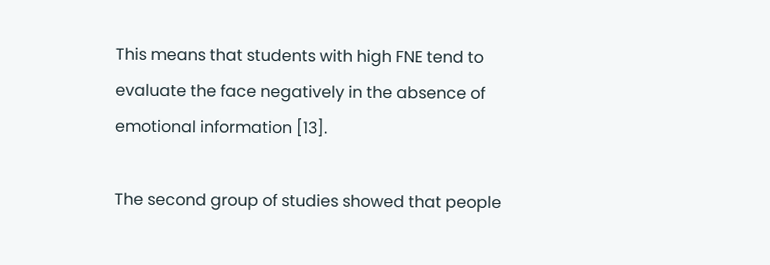This means that students with high FNE tend to evaluate the face negatively in the absence of emotional information [13].

The second group of studies showed that people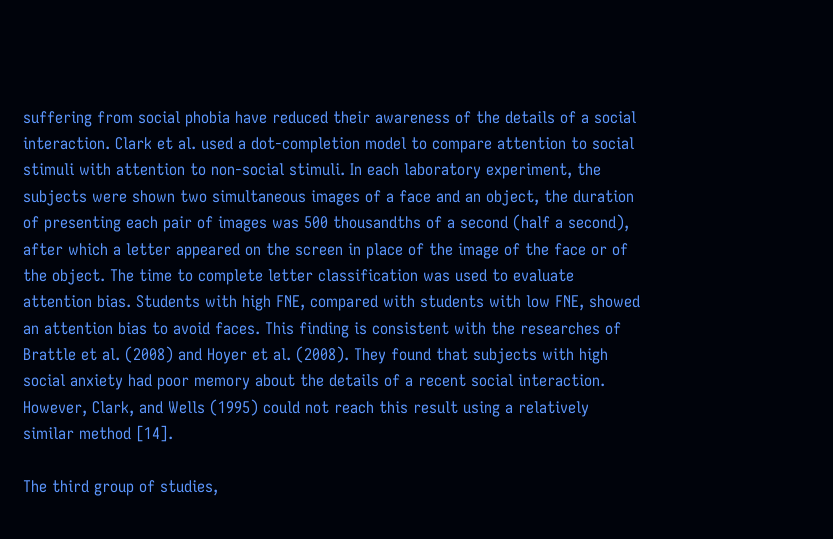suffering from social phobia have reduced their awareness of the details of a social interaction. Clark et al. used a dot-completion model to compare attention to social stimuli with attention to non-social stimuli. In each laboratory experiment, the subjects were shown two simultaneous images of a face and an object, the duration of presenting each pair of images was 500 thousandths of a second (half a second), after which a letter appeared on the screen in place of the image of the face or of the object. The time to complete letter classification was used to evaluate attention bias. Students with high FNE, compared with students with low FNE, showed an attention bias to avoid faces. This finding is consistent with the researches of Brattle et al. (2008) and Hoyer et al. (2008). They found that subjects with high social anxiety had poor memory about the details of a recent social interaction. However, Clark, and Wells (1995) could not reach this result using a relatively similar method [14].

The third group of studies,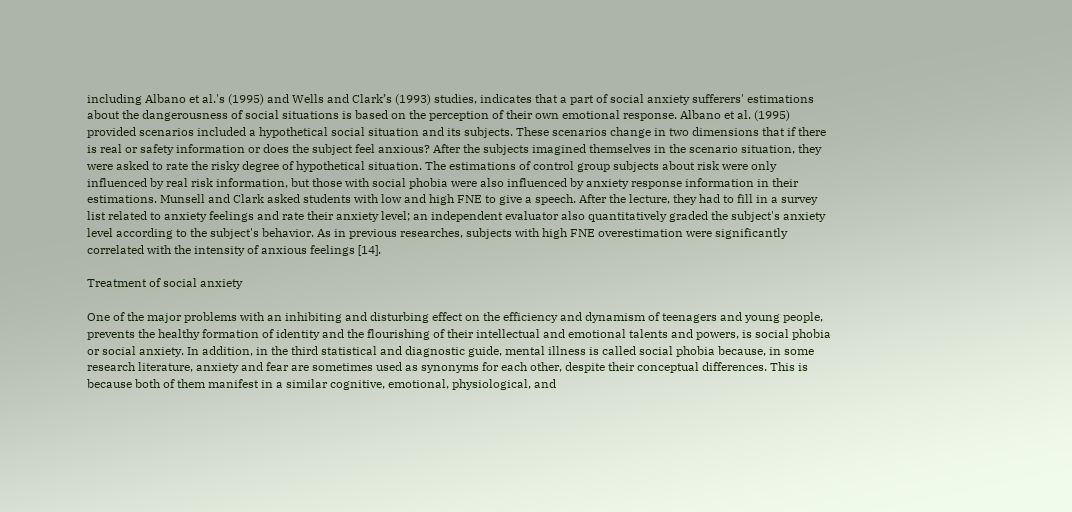including Albano et al.'s (1995) and Wells and Clark’s (1993) studies, indicates that a part of social anxiety sufferers' estimations about the dangerousness of social situations is based on the perception of their own emotional response. Albano et al. (1995) provided scenarios included a hypothetical social situation and its subjects. These scenarios change in two dimensions that if there is real or safety information or does the subject feel anxious? After the subjects imagined themselves in the scenario situation, they were asked to rate the risky degree of hypothetical situation. The estimations of control group subjects about risk were only influenced by real risk information, but those with social phobia were also influenced by anxiety response information in their estimations. Munsell and Clark asked students with low and high FNE to give a speech. After the lecture, they had to fill in a survey list related to anxiety feelings and rate their anxiety level; an independent evaluator also quantitatively graded the subject's anxiety level according to the subject's behavior. As in previous researches, subjects with high FNE overestimation were significantly correlated with the intensity of anxious feelings [14].

Treatment of social anxiety

One of the major problems with an inhibiting and disturbing effect on the efficiency and dynamism of teenagers and young people, prevents the healthy formation of identity and the flourishing of their intellectual and emotional talents and powers, is social phobia or social anxiety. In addition, in the third statistical and diagnostic guide, mental illness is called social phobia because, in some research literature, anxiety and fear are sometimes used as synonyms for each other, despite their conceptual differences. This is because both of them manifest in a similar cognitive, emotional, physiological, and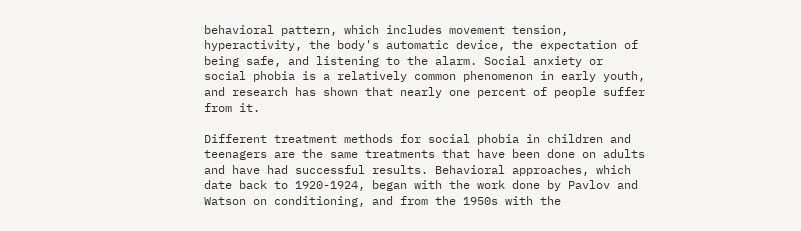behavioral pattern, which includes movement tension, hyperactivity, the body's automatic device, the expectation of being safe, and listening to the alarm. Social anxiety or social phobia is a relatively common phenomenon in early youth, and research has shown that nearly one percent of people suffer from it.

Different treatment methods for social phobia in children and teenagers are the same treatments that have been done on adults and have had successful results. Behavioral approaches, which date back to 1920-1924, began with the work done by Pavlov and Watson on conditioning, and from the 1950s with the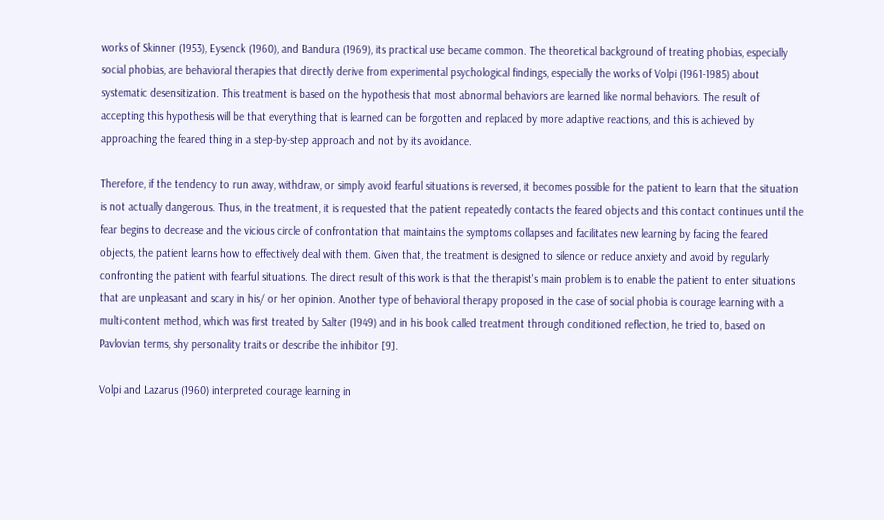works of Skinner (1953), Eysenck (1960), and Bandura (1969), its practical use became common. The theoretical background of treating phobias, especially social phobias, are behavioral therapies that directly derive from experimental psychological findings, especially the works of Volpi (1961-1985) about systematic desensitization. This treatment is based on the hypothesis that most abnormal behaviors are learned like normal behaviors. The result of accepting this hypothesis will be that everything that is learned can be forgotten and replaced by more adaptive reactions, and this is achieved by approaching the feared thing in a step-by-step approach and not by its avoidance.

Therefore, if the tendency to run away, withdraw, or simply avoid fearful situations is reversed, it becomes possible for the patient to learn that the situation is not actually dangerous. Thus, in the treatment, it is requested that the patient repeatedly contacts the feared objects and this contact continues until the fear begins to decrease and the vicious circle of confrontation that maintains the symptoms collapses and facilitates new learning by facing the feared objects, the patient learns how to effectively deal with them. Given that, the treatment is designed to silence or reduce anxiety and avoid by regularly confronting the patient with fearful situations. The direct result of this work is that the therapist's main problem is to enable the patient to enter situations that are unpleasant and scary in his/ or her opinion. Another type of behavioral therapy proposed in the case of social phobia is courage learning with a multi-content method, which was first treated by Salter (1949) and in his book called treatment through conditioned reflection, he tried to, based on Pavlovian terms, shy personality traits or describe the inhibitor [9].

Volpi and Lazarus (1960) interpreted courage learning in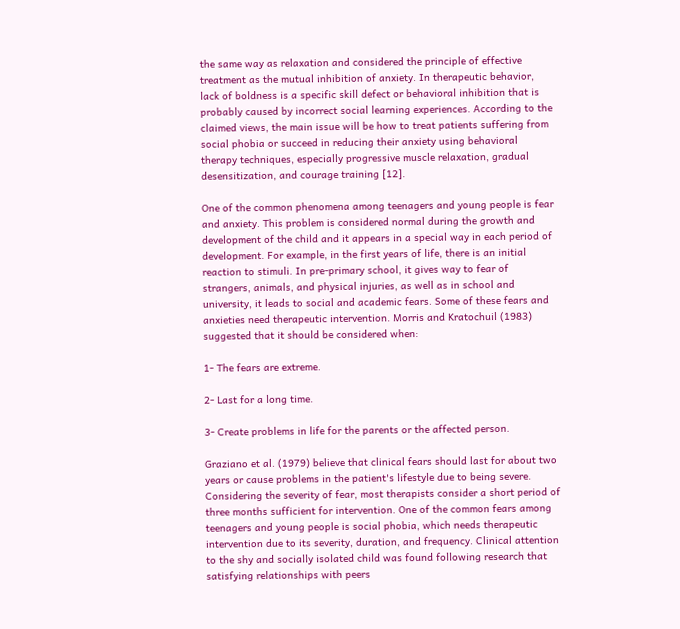the same way as relaxation and considered the principle of effective treatment as the mutual inhibition of anxiety. In therapeutic behavior, lack of boldness is a specific skill defect or behavioral inhibition that is probably caused by incorrect social learning experiences. According to the claimed views, the main issue will be how to treat patients suffering from social phobia or succeed in reducing their anxiety using behavioral therapy techniques, especially progressive muscle relaxation, gradual desensitization, and courage training [12].

One of the common phenomena among teenagers and young people is fear and anxiety. This problem is considered normal during the growth and development of the child and it appears in a special way in each period of development. For example, in the first years of life, there is an initial reaction to stimuli. In pre-primary school, it gives way to fear of strangers, animals, and physical injuries, as well as in school and university, it leads to social and academic fears. Some of these fears and anxieties need therapeutic intervention. Morris and Kratochuil (1983) suggested that it should be considered when:

1- The fears are extreme.

2- Last for a long time.

3- Create problems in life for the parents or the affected person.

Graziano et al. (1979) believe that clinical fears should last for about two years or cause problems in the patient's lifestyle due to being severe. Considering the severity of fear, most therapists consider a short period of three months sufficient for intervention. One of the common fears among teenagers and young people is social phobia, which needs therapeutic intervention due to its severity, duration, and frequency. Clinical attention to the shy and socially isolated child was found following research that satisfying relationships with peers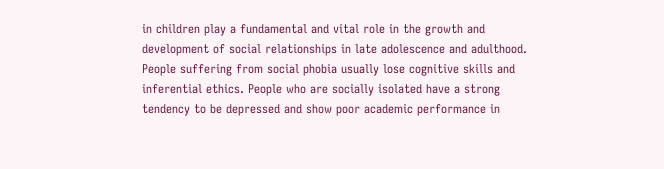in children play a fundamental and vital role in the growth and development of social relationships in late adolescence and adulthood. People suffering from social phobia usually lose cognitive skills and inferential ethics. People who are socially isolated have a strong tendency to be depressed and show poor academic performance in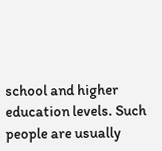school and higher education levels. Such people are usually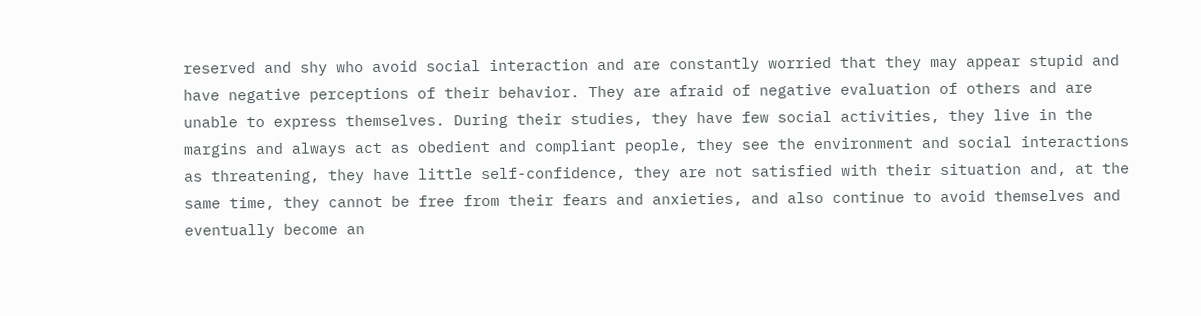reserved and shy who avoid social interaction and are constantly worried that they may appear stupid and have negative perceptions of their behavior. They are afraid of negative evaluation of others and are unable to express themselves. During their studies, they have few social activities, they live in the margins and always act as obedient and compliant people, they see the environment and social interactions as threatening, they have little self-confidence, they are not satisfied with their situation and, at the same time, they cannot be free from their fears and anxieties, and also continue to avoid themselves and eventually become an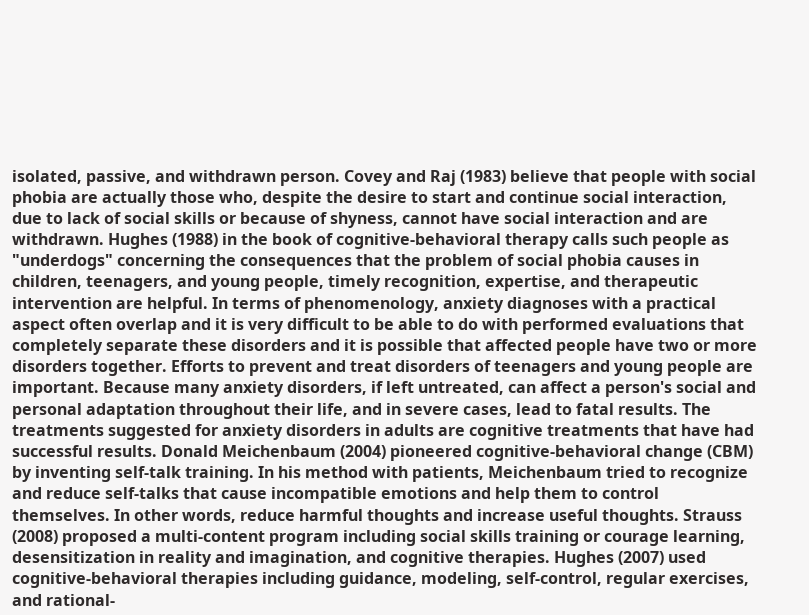isolated, passive, and withdrawn person. Covey and Raj (1983) believe that people with social phobia are actually those who, despite the desire to start and continue social interaction, due to lack of social skills or because of shyness, cannot have social interaction and are withdrawn. Hughes (1988) in the book of cognitive-behavioral therapy calls such people as "underdogs" concerning the consequences that the problem of social phobia causes in children, teenagers, and young people, timely recognition, expertise, and therapeutic intervention are helpful. In terms of phenomenology, anxiety diagnoses with a practical aspect often overlap and it is very difficult to be able to do with performed evaluations that completely separate these disorders and it is possible that affected people have two or more disorders together. Efforts to prevent and treat disorders of teenagers and young people are important. Because many anxiety disorders, if left untreated, can affect a person's social and personal adaptation throughout their life, and in severe cases, lead to fatal results. The treatments suggested for anxiety disorders in adults are cognitive treatments that have had successful results. Donald Meichenbaum (2004) pioneered cognitive-behavioral change (CBM) by inventing self-talk training. In his method with patients, Meichenbaum tried to recognize and reduce self-talks that cause incompatible emotions and help them to control themselves. In other words, reduce harmful thoughts and increase useful thoughts. Strauss (2008) proposed a multi-content program including social skills training or courage learning, desensitization in reality and imagination, and cognitive therapies. Hughes (2007) used cognitive-behavioral therapies including guidance, modeling, self-control, regular exercises, and rational-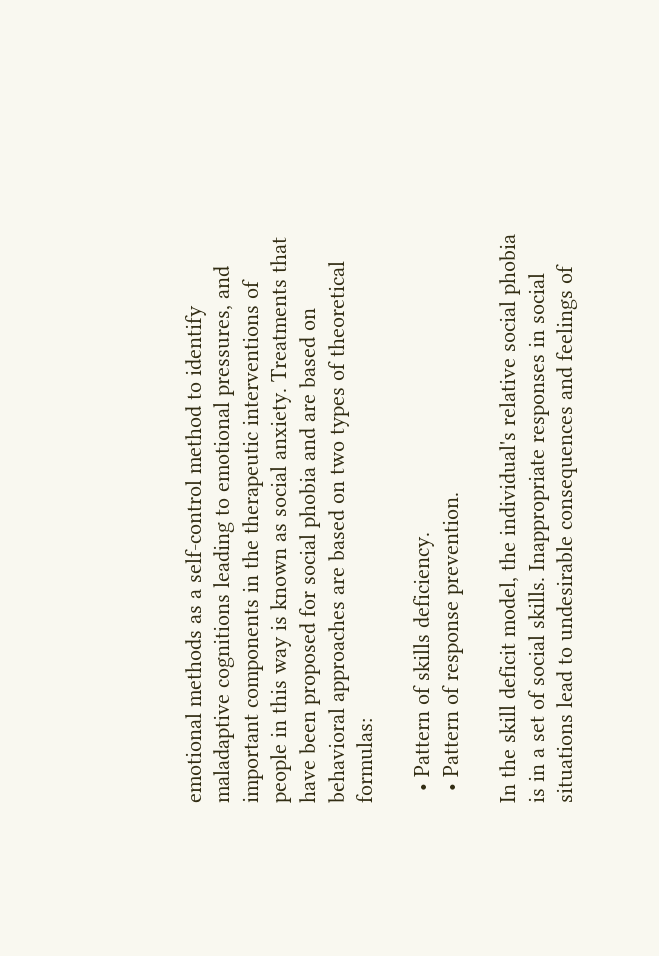emotional methods as a self-control method to identify maladaptive cognitions leading to emotional pressures, and important components in the therapeutic interventions of people in this way is known as social anxiety. Treatments that have been proposed for social phobia and are based on behavioral approaches are based on two types of theoretical formulas:

  • Pattern of skills deficiency.
  • Pattern of response prevention.

In the skill deficit model, the individual's relative social phobia is in a set of social skills. Inappropriate responses in social situations lead to undesirable consequences and feelings of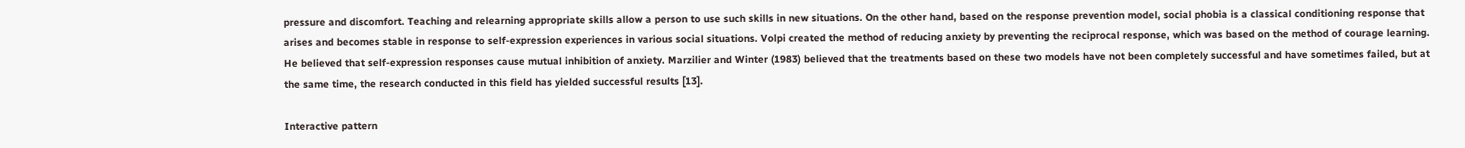pressure and discomfort. Teaching and relearning appropriate skills allow a person to use such skills in new situations. On the other hand, based on the response prevention model, social phobia is a classical conditioning response that arises and becomes stable in response to self-expression experiences in various social situations. Volpi created the method of reducing anxiety by preventing the reciprocal response, which was based on the method of courage learning. He believed that self-expression responses cause mutual inhibition of anxiety. Marzilier and Winter (1983) believed that the treatments based on these two models have not been completely successful and have sometimes failed, but at the same time, the research conducted in this field has yielded successful results [13].

Interactive pattern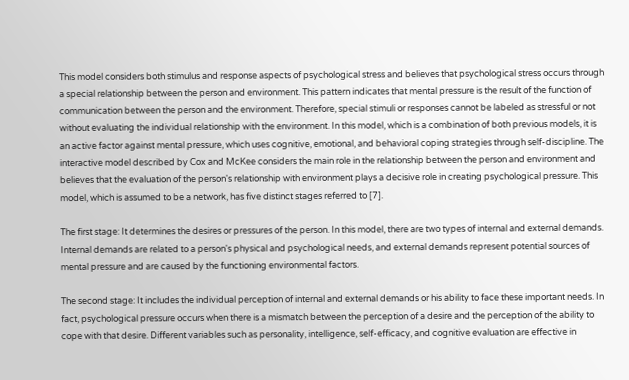This model considers both stimulus and response aspects of psychological stress and believes that psychological stress occurs through a special relationship between the person and environment. This pattern indicates that mental pressure is the result of the function of communication between the person and the environment. Therefore, special stimuli or responses cannot be labeled as stressful or not without evaluating the individual relationship with the environment. In this model, which is a combination of both previous models, it is an active factor against mental pressure, which uses cognitive, emotional, and behavioral coping strategies through self-discipline. The interactive model described by Cox and McKee considers the main role in the relationship between the person and environment and believes that the evaluation of the person's relationship with environment plays a decisive role in creating psychological pressure. This model, which is assumed to be a network, has five distinct stages referred to [7].

The first stage: It determines the desires or pressures of the person. In this model, there are two types of internal and external demands. Internal demands are related to a person's physical and psychological needs, and external demands represent potential sources of mental pressure and are caused by the functioning environmental factors.

The second stage: It includes the individual perception of internal and external demands or his ability to face these important needs. In fact, psychological pressure occurs when there is a mismatch between the perception of a desire and the perception of the ability to cope with that desire. Different variables such as personality, intelligence, self-efficacy, and cognitive evaluation are effective in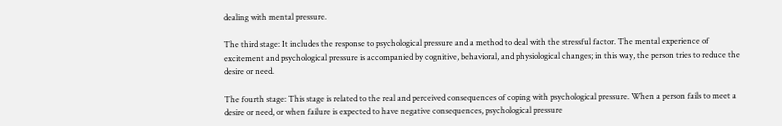dealing with mental pressure.

The third stage: It includes the response to psychological pressure and a method to deal with the stressful factor. The mental experience of excitement and psychological pressure is accompanied by cognitive, behavioral, and physiological changes; in this way, the person tries to reduce the desire or need.

The fourth stage: This stage is related to the real and perceived consequences of coping with psychological pressure. When a person fails to meet a desire or need, or when failure is expected to have negative consequences, psychological pressure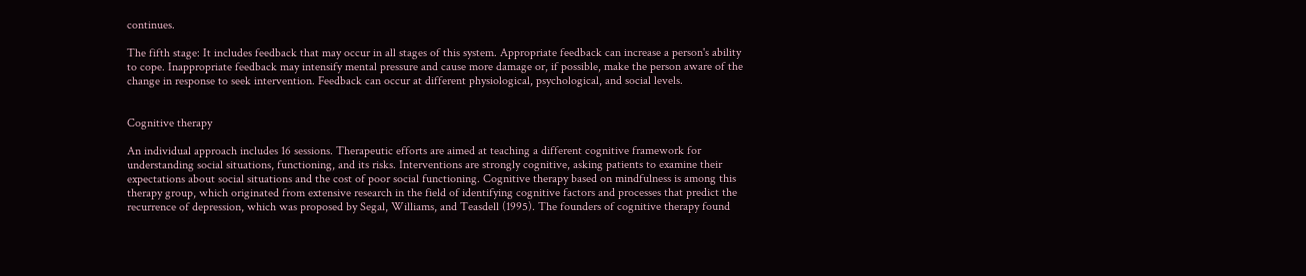continues.

The fifth stage: It includes feedback that may occur in all stages of this system. Appropriate feedback can increase a person's ability to cope. Inappropriate feedback may intensify mental pressure and cause more damage or, if possible, make the person aware of the change in response to seek intervention. Feedback can occur at different physiological, psychological, and social levels.


Cognitive therapy

An individual approach includes 16 sessions. Therapeutic efforts are aimed at teaching a different cognitive framework for understanding social situations, functioning, and its risks. Interventions are strongly cognitive, asking patients to examine their expectations about social situations and the cost of poor social functioning. Cognitive therapy based on mindfulness is among this therapy group, which originated from extensive research in the field of identifying cognitive factors and processes that predict the recurrence of depression, which was proposed by Segal, Williams, and Teasdell (1995). The founders of cognitive therapy found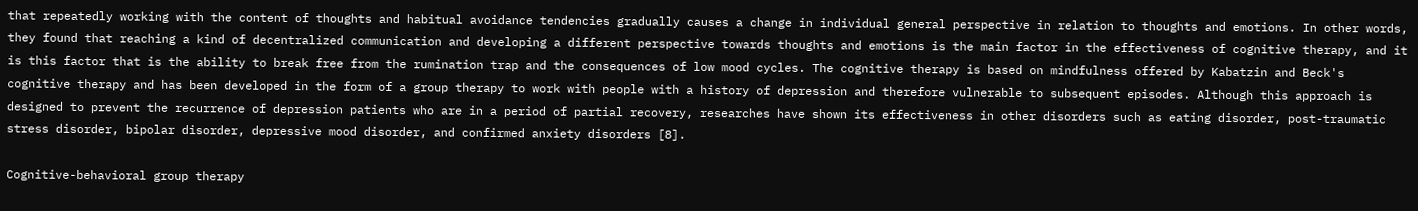that repeatedly working with the content of thoughts and habitual avoidance tendencies gradually causes a change in individual general perspective in relation to thoughts and emotions. In other words, they found that reaching a kind of decentralized communication and developing a different perspective towards thoughts and emotions is the main factor in the effectiveness of cognitive therapy, and it is this factor that is the ability to break free from the rumination trap and the consequences of low mood cycles. The cognitive therapy is based on mindfulness offered by Kabatzin and Beck's cognitive therapy and has been developed in the form of a group therapy to work with people with a history of depression and therefore vulnerable to subsequent episodes. Although this approach is designed to prevent the recurrence of depression patients who are in a period of partial recovery, researches have shown its effectiveness in other disorders such as eating disorder, post-traumatic stress disorder, bipolar disorder, depressive mood disorder, and confirmed anxiety disorders [8].

Cognitive-behavioral group therapy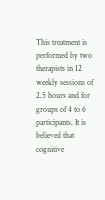This treatment is performed by two therapists in 12 weekly sessions of 2.5 hours and for groups of 4 to 6 participants. It is believed that cognitive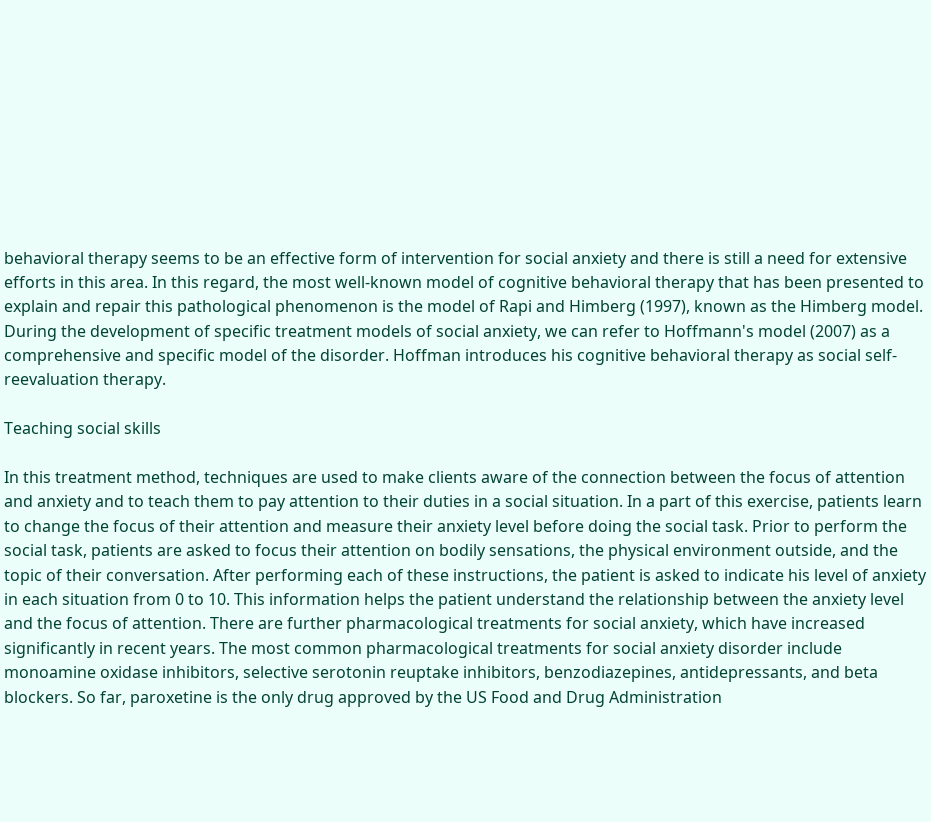behavioral therapy seems to be an effective form of intervention for social anxiety and there is still a need for extensive efforts in this area. In this regard, the most well-known model of cognitive behavioral therapy that has been presented to explain and repair this pathological phenomenon is the model of Rapi and Himberg (1997), known as the Himberg model. During the development of specific treatment models of social anxiety, we can refer to Hoffmann's model (2007) as a comprehensive and specific model of the disorder. Hoffman introduces his cognitive behavioral therapy as social self-reevaluation therapy.

Teaching social skills

In this treatment method, techniques are used to make clients aware of the connection between the focus of attention and anxiety and to teach them to pay attention to their duties in a social situation. In a part of this exercise, patients learn to change the focus of their attention and measure their anxiety level before doing the social task. Prior to perform the social task, patients are asked to focus their attention on bodily sensations, the physical environment outside, and the topic of their conversation. After performing each of these instructions, the patient is asked to indicate his level of anxiety in each situation from 0 to 10. This information helps the patient understand the relationship between the anxiety level and the focus of attention. There are further pharmacological treatments for social anxiety, which have increased significantly in recent years. The most common pharmacological treatments for social anxiety disorder include monoamine oxidase inhibitors, selective serotonin reuptake inhibitors, benzodiazepines, antidepressants, and beta blockers. So far, paroxetine is the only drug approved by the US Food and Drug Administration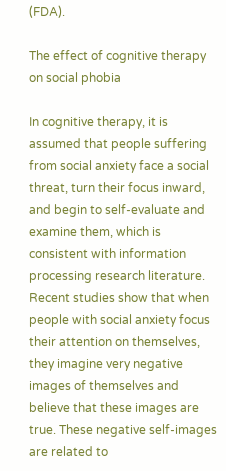(FDA).

The effect of cognitive therapy on social phobia

In cognitive therapy, it is assumed that people suffering from social anxiety face a social threat, turn their focus inward, and begin to self-evaluate and examine them, which is consistent with information processing research literature. Recent studies show that when people with social anxiety focus their attention on themselves, they imagine very negative images of themselves and believe that these images are true. These negative self-images are related to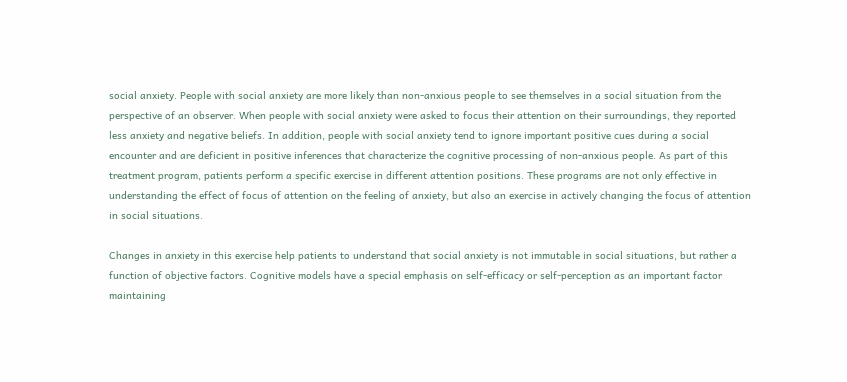social anxiety. People with social anxiety are more likely than non-anxious people to see themselves in a social situation from the perspective of an observer. When people with social anxiety were asked to focus their attention on their surroundings, they reported less anxiety and negative beliefs. In addition, people with social anxiety tend to ignore important positive cues during a social encounter and are deficient in positive inferences that characterize the cognitive processing of non-anxious people. As part of this treatment program, patients perform a specific exercise in different attention positions. These programs are not only effective in understanding the effect of focus of attention on the feeling of anxiety, but also an exercise in actively changing the focus of attention in social situations.

Changes in anxiety in this exercise help patients to understand that social anxiety is not immutable in social situations, but rather a function of objective factors. Cognitive models have a special emphasis on self-efficacy or self-perception as an important factor maintaining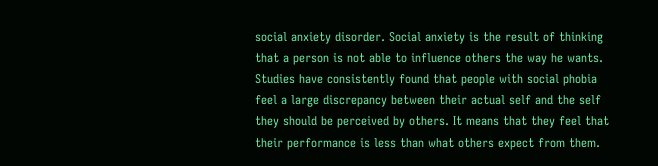social anxiety disorder. Social anxiety is the result of thinking that a person is not able to influence others the way he wants. Studies have consistently found that people with social phobia feel a large discrepancy between their actual self and the self they should be perceived by others. It means that they feel that their performance is less than what others expect from them.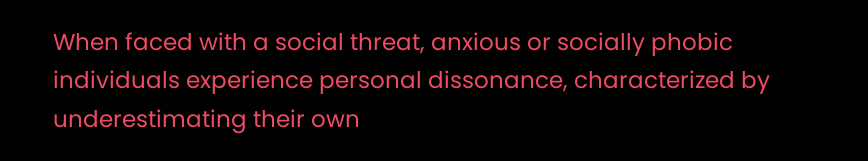When faced with a social threat, anxious or socially phobic individuals experience personal dissonance, characterized by underestimating their own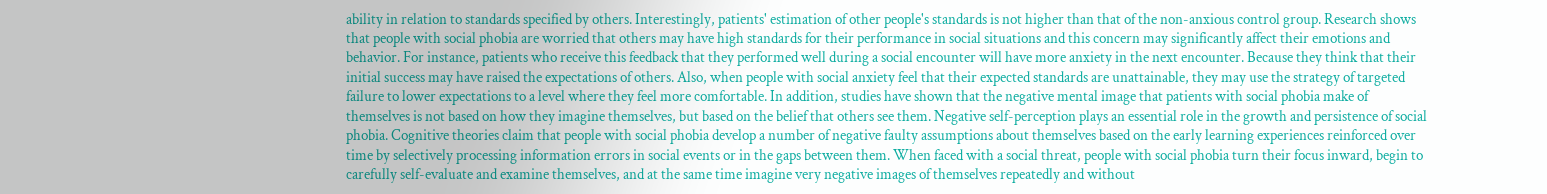ability in relation to standards specified by others. Interestingly, patients' estimation of other people's standards is not higher than that of the non-anxious control group. Research shows that people with social phobia are worried that others may have high standards for their performance in social situations and this concern may significantly affect their emotions and behavior. For instance, patients who receive this feedback that they performed well during a social encounter will have more anxiety in the next encounter. Because they think that their initial success may have raised the expectations of others. Also, when people with social anxiety feel that their expected standards are unattainable, they may use the strategy of targeted failure to lower expectations to a level where they feel more comfortable. In addition, studies have shown that the negative mental image that patients with social phobia make of themselves is not based on how they imagine themselves, but based on the belief that others see them. Negative self-perception plays an essential role in the growth and persistence of social phobia. Cognitive theories claim that people with social phobia develop a number of negative faulty assumptions about themselves based on the early learning experiences reinforced over time by selectively processing information errors in social events or in the gaps between them. When faced with a social threat, people with social phobia turn their focus inward, begin to carefully self-evaluate and examine themselves, and at the same time imagine very negative images of themselves repeatedly and without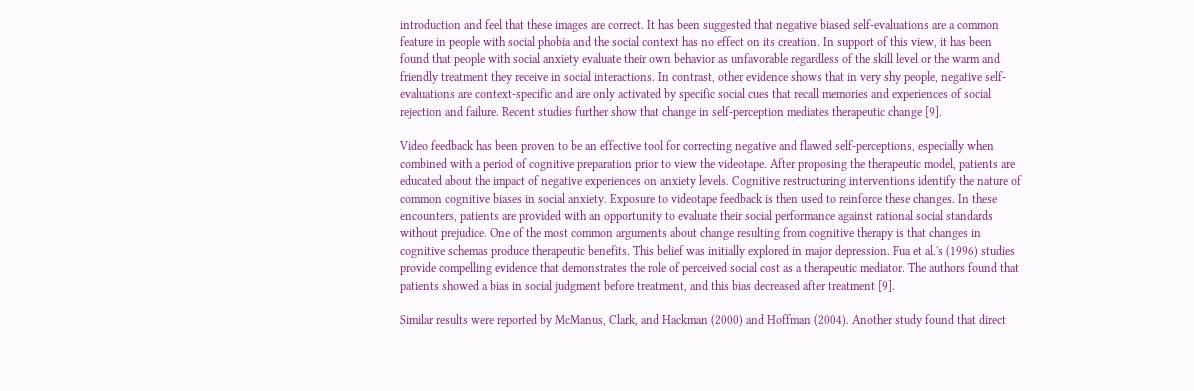introduction and feel that these images are correct. It has been suggested that negative biased self-evaluations are a common feature in people with social phobia and the social context has no effect on its creation. In support of this view, it has been found that people with social anxiety evaluate their own behavior as unfavorable regardless of the skill level or the warm and friendly treatment they receive in social interactions. In contrast, other evidence shows that in very shy people, negative self-evaluations are context-specific and are only activated by specific social cues that recall memories and experiences of social rejection and failure. Recent studies further show that change in self-perception mediates therapeutic change [9].

Video feedback has been proven to be an effective tool for correcting negative and flawed self-perceptions, especially when combined with a period of cognitive preparation prior to view the videotape. After proposing the therapeutic model, patients are educated about the impact of negative experiences on anxiety levels. Cognitive restructuring interventions identify the nature of common cognitive biases in social anxiety. Exposure to videotape feedback is then used to reinforce these changes. In these encounters, patients are provided with an opportunity to evaluate their social performance against rational social standards without prejudice. One of the most common arguments about change resulting from cognitive therapy is that changes in cognitive schemas produce therapeutic benefits. This belief was initially explored in major depression. Fua et al.'s (1996) studies provide compelling evidence that demonstrates the role of perceived social cost as a therapeutic mediator. The authors found that patients showed a bias in social judgment before treatment, and this bias decreased after treatment [9].

Similar results were reported by McManus, Clark, and Hackman (2000) and Hoffman (2004). Another study found that direct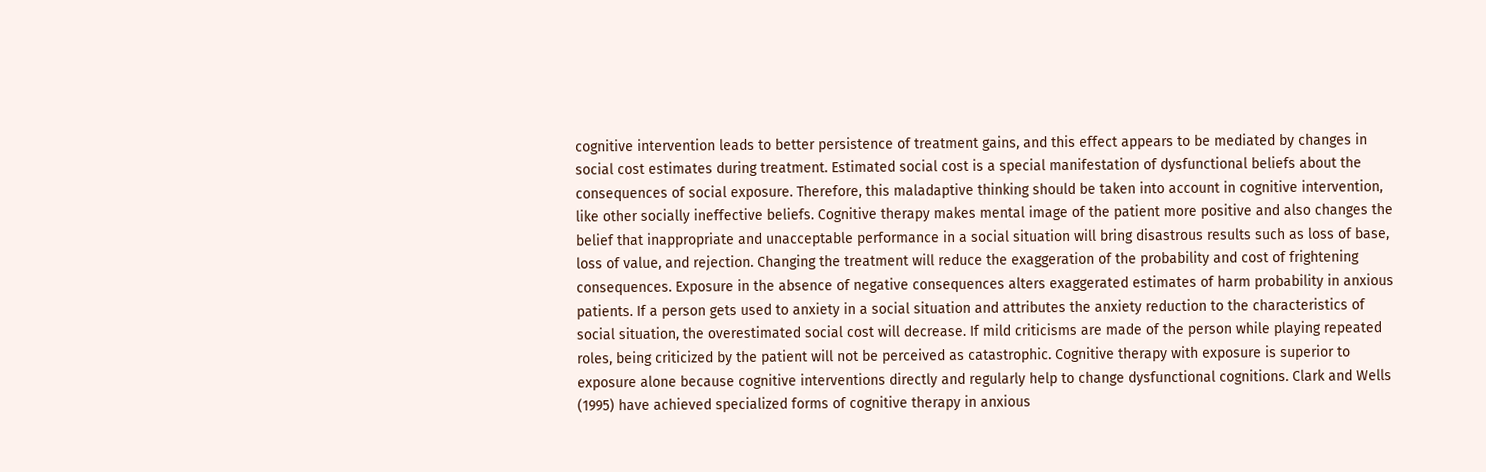cognitive intervention leads to better persistence of treatment gains, and this effect appears to be mediated by changes in social cost estimates during treatment. Estimated social cost is a special manifestation of dysfunctional beliefs about the consequences of social exposure. Therefore, this maladaptive thinking should be taken into account in cognitive intervention, like other socially ineffective beliefs. Cognitive therapy makes mental image of the patient more positive and also changes the belief that inappropriate and unacceptable performance in a social situation will bring disastrous results such as loss of base, loss of value, and rejection. Changing the treatment will reduce the exaggeration of the probability and cost of frightening consequences. Exposure in the absence of negative consequences alters exaggerated estimates of harm probability in anxious patients. If a person gets used to anxiety in a social situation and attributes the anxiety reduction to the characteristics of social situation, the overestimated social cost will decrease. If mild criticisms are made of the person while playing repeated roles, being criticized by the patient will not be perceived as catastrophic. Cognitive therapy with exposure is superior to exposure alone because cognitive interventions directly and regularly help to change dysfunctional cognitions. Clark and Wells (1995) have achieved specialized forms of cognitive therapy in anxious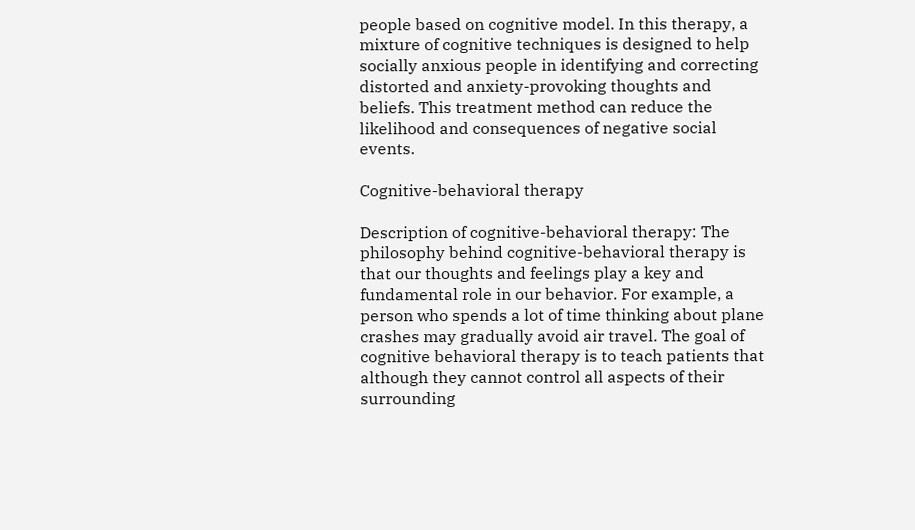people based on cognitive model. In this therapy, a mixture of cognitive techniques is designed to help socially anxious people in identifying and correcting distorted and anxiety-provoking thoughts and beliefs. This treatment method can reduce the likelihood and consequences of negative social events.

Cognitive-behavioral therapy

Description of cognitive-behavioral therapy: The philosophy behind cognitive-behavioral therapy is that our thoughts and feelings play a key and fundamental role in our behavior. For example, a person who spends a lot of time thinking about plane crashes may gradually avoid air travel. The goal of cognitive behavioral therapy is to teach patients that although they cannot control all aspects of their surrounding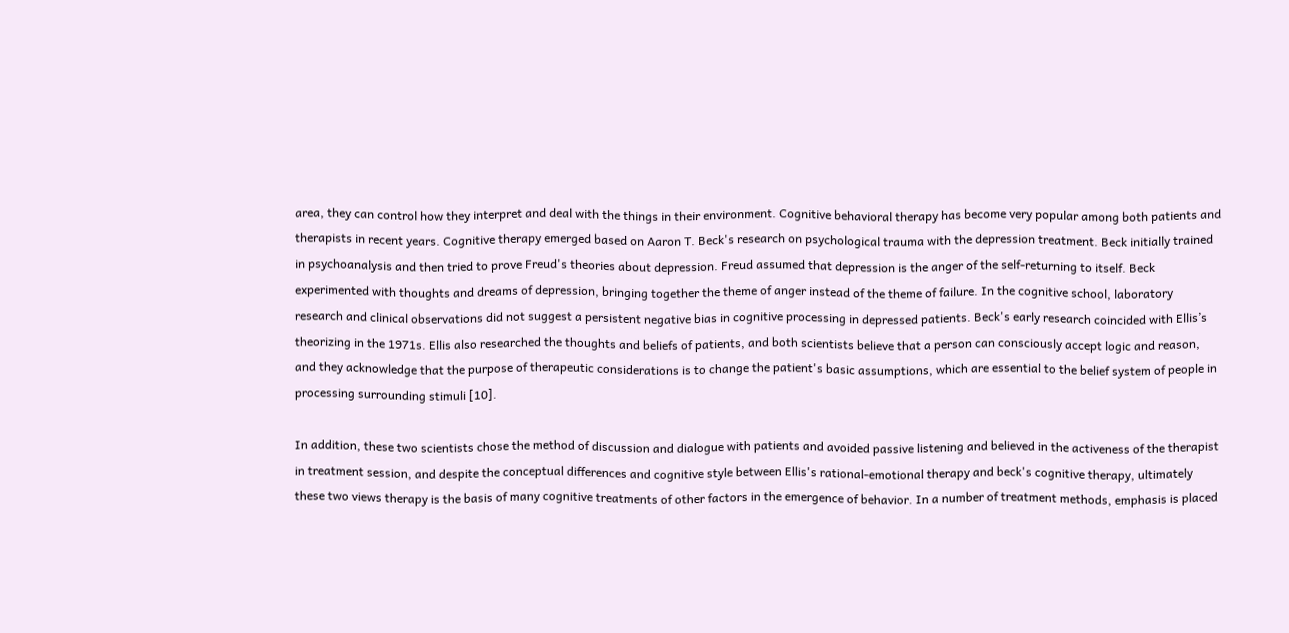area, they can control how they interpret and deal with the things in their environment. Cognitive behavioral therapy has become very popular among both patients and therapists in recent years. Cognitive therapy emerged based on Aaron T. Beck's research on psychological trauma with the depression treatment. Beck initially trained in psychoanalysis and then tried to prove Freud's theories about depression. Freud assumed that depression is the anger of the self-returning to itself. Beck experimented with thoughts and dreams of depression, bringing together the theme of anger instead of the theme of failure. In the cognitive school, laboratory research and clinical observations did not suggest a persistent negative bias in cognitive processing in depressed patients. Beck's early research coincided with Ellis’s theorizing in the 1971s. Ellis also researched the thoughts and beliefs of patients, and both scientists believe that a person can consciously accept logic and reason, and they acknowledge that the purpose of therapeutic considerations is to change the patient's basic assumptions, which are essential to the belief system of people in processing surrounding stimuli [10].

In addition, these two scientists chose the method of discussion and dialogue with patients and avoided passive listening and believed in the activeness of the therapist in treatment session, and despite the conceptual differences and cognitive style between Ellis's rational-emotional therapy and beck's cognitive therapy, ultimately these two views therapy is the basis of many cognitive treatments of other factors in the emergence of behavior. In a number of treatment methods, emphasis is placed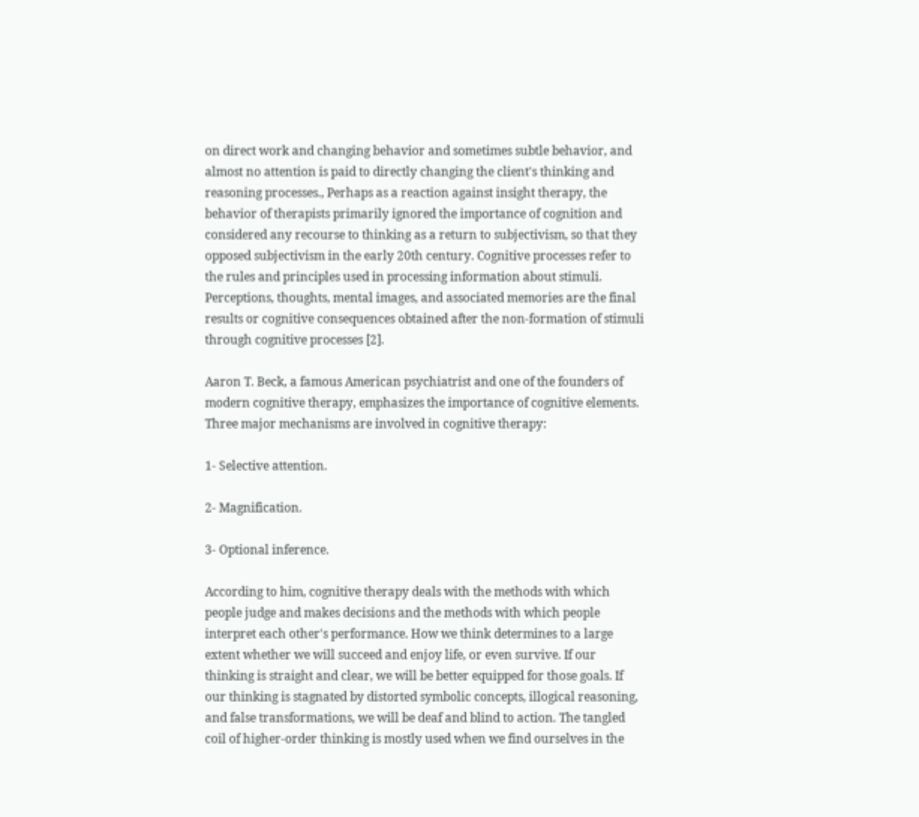on direct work and changing behavior and sometimes subtle behavior, and almost no attention is paid to directly changing the client's thinking and reasoning processes., Perhaps as a reaction against insight therapy, the behavior of therapists primarily ignored the importance of cognition and considered any recourse to thinking as a return to subjectivism, so that they opposed subjectivism in the early 20th century. Cognitive processes refer to the rules and principles used in processing information about stimuli. Perceptions, thoughts, mental images, and associated memories are the final results or cognitive consequences obtained after the non-formation of stimuli through cognitive processes [2].

Aaron T. Beck, a famous American psychiatrist and one of the founders of modern cognitive therapy, emphasizes the importance of cognitive elements. Three major mechanisms are involved in cognitive therapy:

1- Selective attention.

2- Magnification.

3- Optional inference.

According to him, cognitive therapy deals with the methods with which people judge and makes decisions and the methods with which people interpret each other's performance. How we think determines to a large extent whether we will succeed and enjoy life, or even survive. If our thinking is straight and clear, we will be better equipped for those goals. If our thinking is stagnated by distorted symbolic concepts, illogical reasoning, and false transformations, we will be deaf and blind to action. The tangled coil of higher-order thinking is mostly used when we find ourselves in the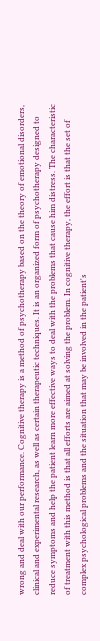wrong and deal with our performance. Cognitive therapy is a method of psychotherapy based on the theory of emotional disorders, clinical and experimental research, as well as certain therapeutic techniques. It is an organized form of psychotherapy designed to reduce symptoms and help the patient learn more effective ways to deal with the problems that cause him distress. The characteristic of treatment with this method is that all efforts are aimed at solving the problem. In cognitive therapy, the effort is that the set of complex psychological problems and the situation that may be involved in the patient's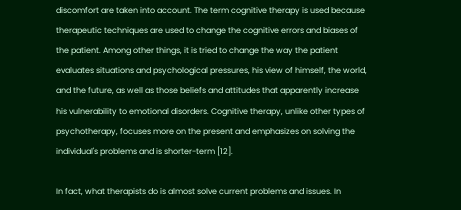discomfort are taken into account. The term cognitive therapy is used because therapeutic techniques are used to change the cognitive errors and biases of the patient. Among other things, it is tried to change the way the patient evaluates situations and psychological pressures, his view of himself, the world, and the future, as well as those beliefs and attitudes that apparently increase his vulnerability to emotional disorders. Cognitive therapy, unlike other types of psychotherapy, focuses more on the present and emphasizes on solving the individual's problems and is shorter-term [12].

In fact, what therapists do is almost solve current problems and issues. In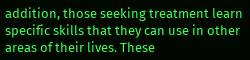addition, those seeking treatment learn specific skills that they can use in other areas of their lives. These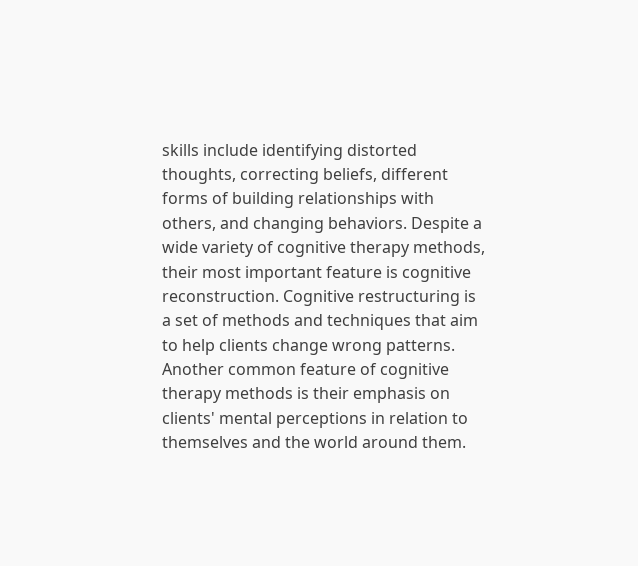skills include identifying distorted thoughts, correcting beliefs, different forms of building relationships with others, and changing behaviors. Despite a wide variety of cognitive therapy methods, their most important feature is cognitive reconstruction. Cognitive restructuring is a set of methods and techniques that aim to help clients change wrong patterns. Another common feature of cognitive therapy methods is their emphasis on clients' mental perceptions in relation to themselves and the world around them.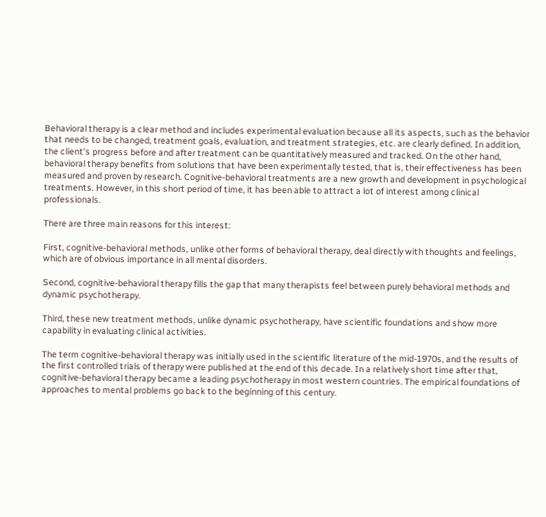Behavioral therapy is a clear method and includes experimental evaluation because all its aspects, such as the behavior that needs to be changed, treatment goals, evaluation, and treatment strategies, etc. are clearly defined. In addition, the client's progress before and after treatment can be quantitatively measured and tracked. On the other hand, behavioral therapy benefits from solutions that have been experimentally tested, that is, their effectiveness has been measured and proven by research. Cognitive-behavioral treatments are a new growth and development in psychological treatments. However, in this short period of time, it has been able to attract a lot of interest among clinical professionals.

There are three main reasons for this interest:

First, cognitive-behavioral methods, unlike other forms of behavioral therapy, deal directly with thoughts and feelings, which are of obvious importance in all mental disorders.

Second, cognitive-behavioral therapy fills the gap that many therapists feel between purely behavioral methods and dynamic psychotherapy.

Third, these new treatment methods, unlike dynamic psychotherapy, have scientific foundations and show more capability in evaluating clinical activities.

The term cognitive-behavioral therapy was initially used in the scientific literature of the mid-1970s, and the results of the first controlled trials of therapy were published at the end of this decade. In a relatively short time after that, cognitive-behavioral therapy became a leading psychotherapy in most western countries. The empirical foundations of approaches to mental problems go back to the beginning of this century.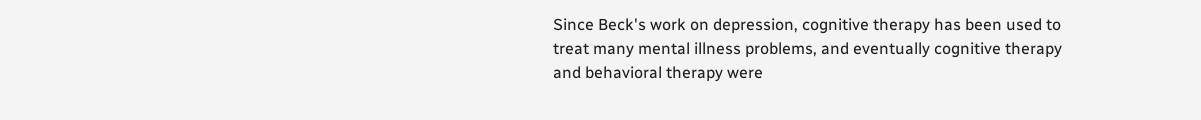Since Beck's work on depression, cognitive therapy has been used to treat many mental illness problems, and eventually cognitive therapy and behavioral therapy were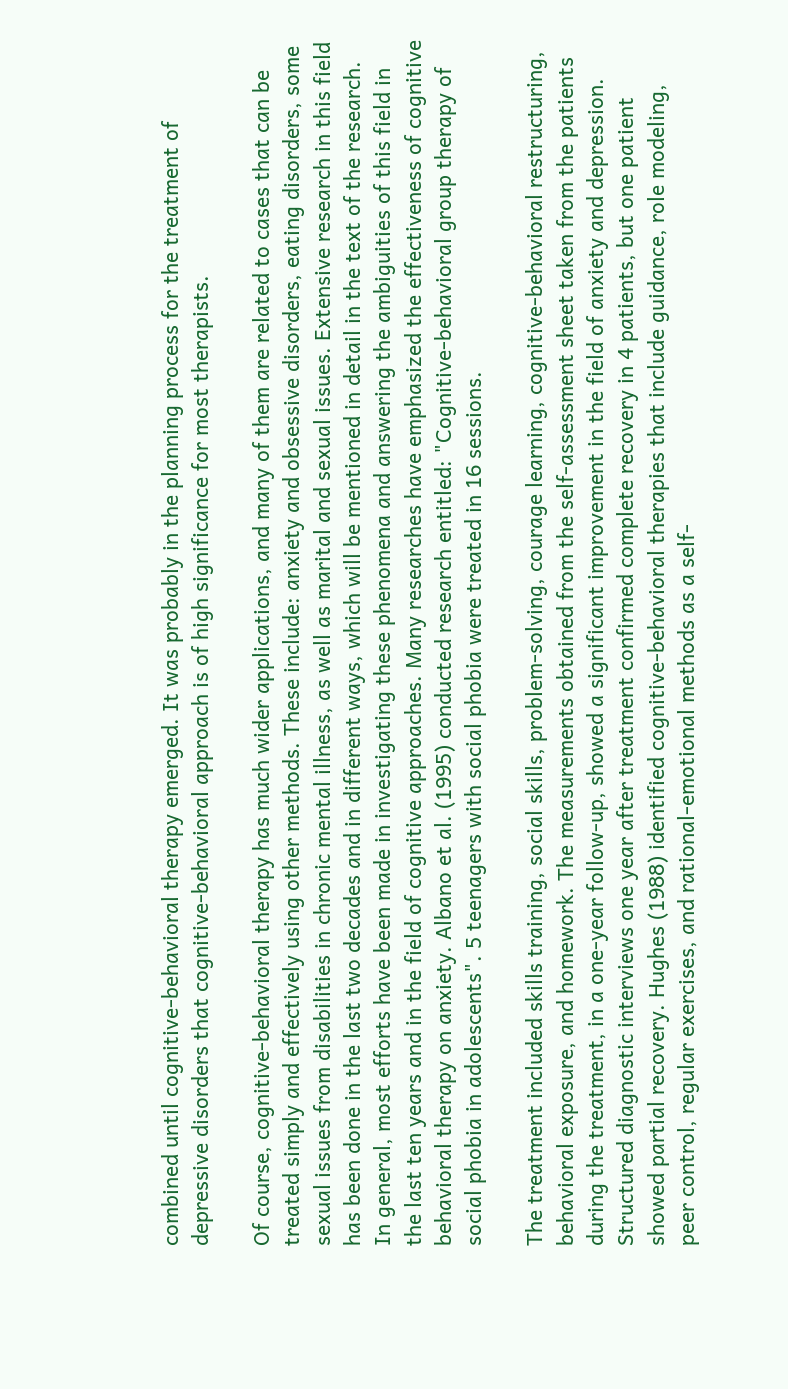combined until cognitive-behavioral therapy emerged. It was probably in the planning process for the treatment of depressive disorders that cognitive-behavioral approach is of high significance for most therapists.

Of course, cognitive-behavioral therapy has much wider applications, and many of them are related to cases that can be treated simply and effectively using other methods. These include: anxiety and obsessive disorders, eating disorders, some sexual issues from disabilities in chronic mental illness, as well as marital and sexual issues. Extensive research in this field has been done in the last two decades and in different ways, which will be mentioned in detail in the text of the research. In general, most efforts have been made in investigating these phenomena and answering the ambiguities of this field in the last ten years and in the field of cognitive approaches. Many researches have emphasized the effectiveness of cognitive behavioral therapy on anxiety. Albano et al. (1995) conducted research entitled: "Cognitive-behavioral group therapy of social phobia in adolescents". 5 teenagers with social phobia were treated in 16 sessions.

The treatment included skills training, social skills, problem-solving, courage learning, cognitive-behavioral restructuring, behavioral exposure, and homework. The measurements obtained from the self-assessment sheet taken from the patients during the treatment, in a one-year follow-up, showed a significant improvement in the field of anxiety and depression. Structured diagnostic interviews one year after treatment confirmed complete recovery in 4 patients, but one patient showed partial recovery. Hughes (1988) identified cognitive-behavioral therapies that include guidance, role modeling, peer control, regular exercises, and rational-emotional methods as a self-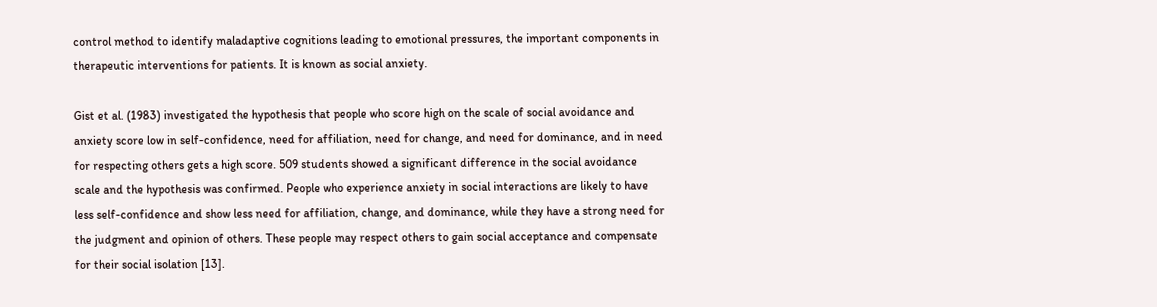control method to identify maladaptive cognitions leading to emotional pressures, the important components in therapeutic interventions for patients. It is known as social anxiety.

Gist et al. (1983) investigated the hypothesis that people who score high on the scale of social avoidance and anxiety score low in self-confidence, need for affiliation, need for change, and need for dominance, and in need for respecting others gets a high score. 509 students showed a significant difference in the social avoidance scale and the hypothesis was confirmed. People who experience anxiety in social interactions are likely to have less self-confidence and show less need for affiliation, change, and dominance, while they have a strong need for the judgment and opinion of others. These people may respect others to gain social acceptance and compensate for their social isolation [13].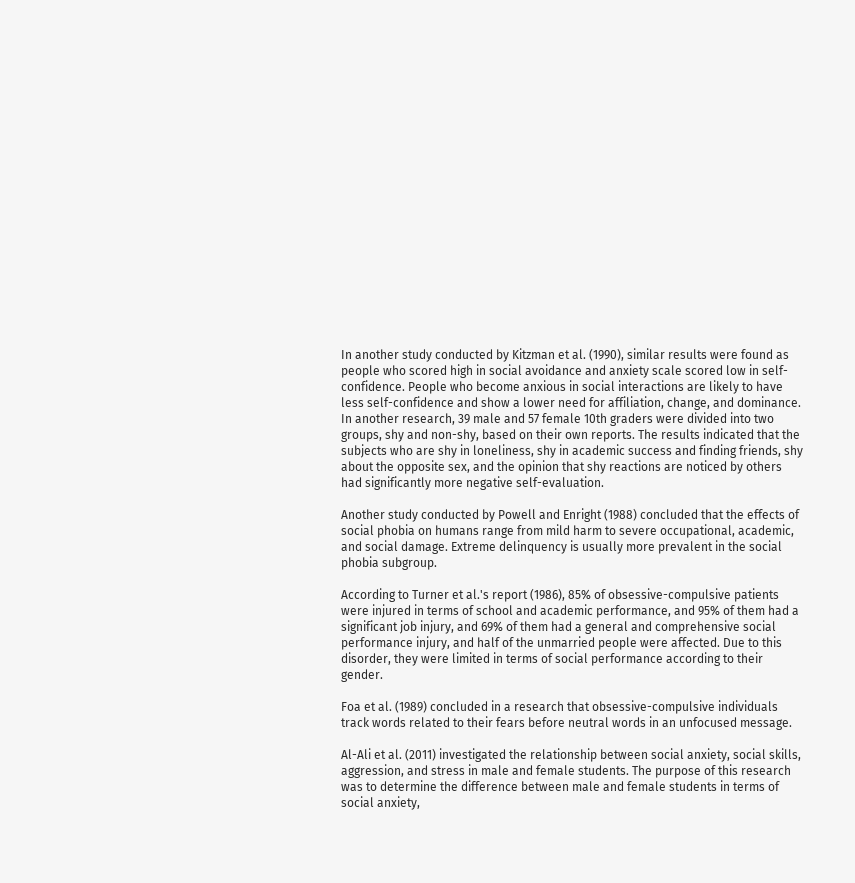In another study conducted by Kitzman et al. (1990), similar results were found as people who scored high in social avoidance and anxiety scale scored low in self-confidence. People who become anxious in social interactions are likely to have less self-confidence and show a lower need for affiliation, change, and dominance. In another research, 39 male and 57 female 10th graders were divided into two groups, shy and non-shy, based on their own reports. The results indicated that the subjects who are shy in loneliness, shy in academic success and finding friends, shy about the opposite sex, and the opinion that shy reactions are noticed by others had significantly more negative self-evaluation.

Another study conducted by Powell and Enright (1988) concluded that the effects of social phobia on humans range from mild harm to severe occupational, academic, and social damage. Extreme delinquency is usually more prevalent in the social phobia subgroup.

According to Turner et al.'s report (1986), 85% of obsessive-compulsive patients were injured in terms of school and academic performance, and 95% of them had a significant job injury, and 69% of them had a general and comprehensive social performance injury, and half of the unmarried people were affected. Due to this disorder, they were limited in terms of social performance according to their gender.

Foa et al. (1989) concluded in a research that obsessive-compulsive individuals track words related to their fears before neutral words in an unfocused message.

Al-Ali et al. (2011) investigated the relationship between social anxiety, social skills, aggression, and stress in male and female students. The purpose of this research was to determine the difference between male and female students in terms of social anxiety,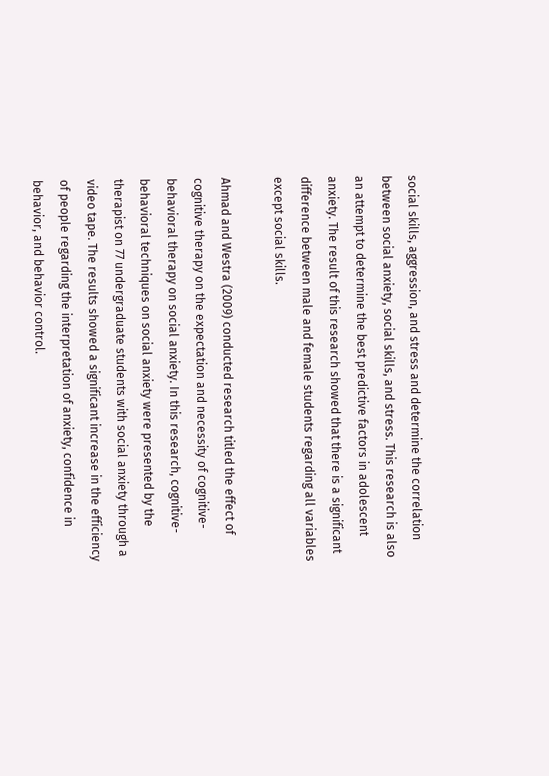social skills, aggression, and stress and determine the correlation between social anxiety, social skills, and stress. This research is also an attempt to determine the best predictive factors in adolescent anxiety. The result of this research showed that there is a significant difference between male and female students regarding all variables except social skills.

Ahmad and Westra (2009) conducted research titled the effect of cognitive therapy on the expectation and necessity of cognitive-behavioral therapy on social anxiety. In this research, cognitive-behavioral techniques on social anxiety were presented by the therapist on 77 undergraduate students with social anxiety through a video tape. The results showed a significant increase in the efficiency of people regarding the interpretation of anxiety, confidence in behavior, and behavior control.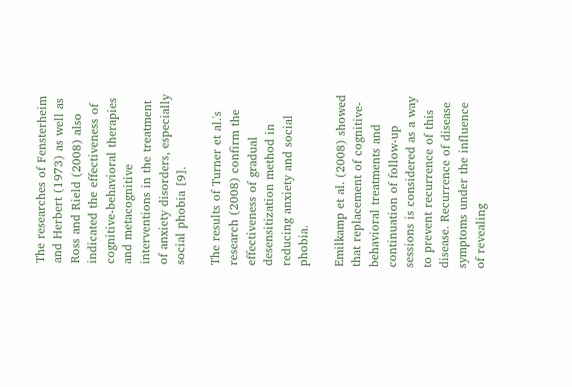The researches of Fensterheim and Herbert (1973) as well as Ross and Rield (2008) also indicated the effectiveness of cognitive-behavioral therapies and metacognitive interventions in the treatment of anxiety disorders, especially social phobia [9].

The results of Turner et al.'s research (2008) confirm the effectiveness of gradual desensitization method in reducing anxiety and social phobia.

Emilkamp et al. (2008) showed that replacement of cognitive-behavioral treatments and continuation of follow-up sessions is considered as a way to prevent recurrence of this disease. Recurrence of disease symptoms under the influence of revealing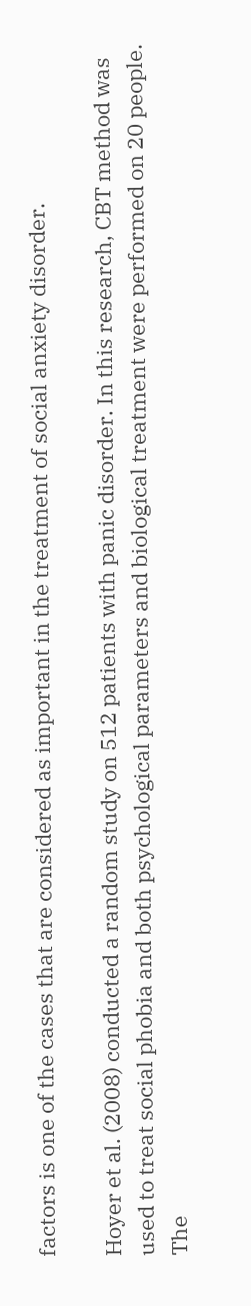factors is one of the cases that are considered as important in the treatment of social anxiety disorder.

Hoyer et al. (2008) conducted a random study on 512 patients with panic disorder. In this research, CBT method was used to treat social phobia and both psychological parameters and biological treatment were performed on 20 people. The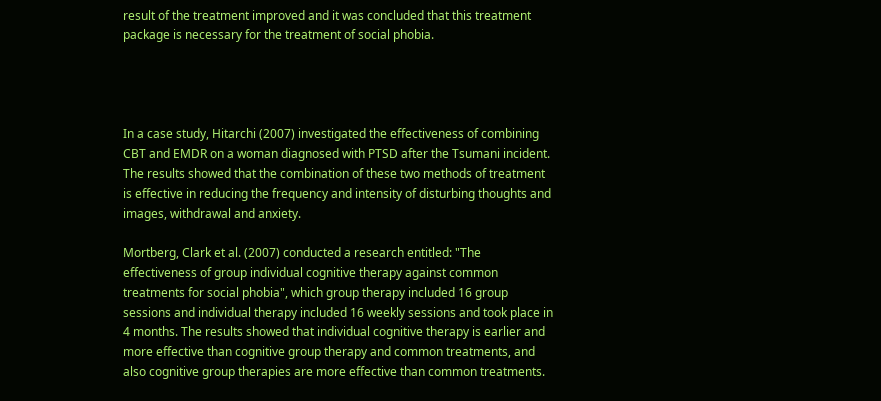result of the treatment improved and it was concluded that this treatment package is necessary for the treatment of social phobia.




In a case study, Hitarchi (2007) investigated the effectiveness of combining CBT and EMDR on a woman diagnosed with PTSD after the Tsumani incident. The results showed that the combination of these two methods of treatment is effective in reducing the frequency and intensity of disturbing thoughts and images, withdrawal and anxiety.

Mortberg, Clark et al. (2007) conducted a research entitled: "The effectiveness of group individual cognitive therapy against common treatments for social phobia", which group therapy included 16 group sessions and individual therapy included 16 weekly sessions and took place in 4 months. The results showed that individual cognitive therapy is earlier and more effective than cognitive group therapy and common treatments, and also cognitive group therapies are more effective than common treatments.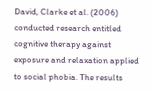David, Clarke et al. (2006) conducted research entitled cognitive therapy against exposure and relaxation applied to social phobia. The results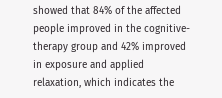showed that 84% of the affected people improved in the cognitive-therapy group and 42% improved in exposure and applied relaxation, which indicates the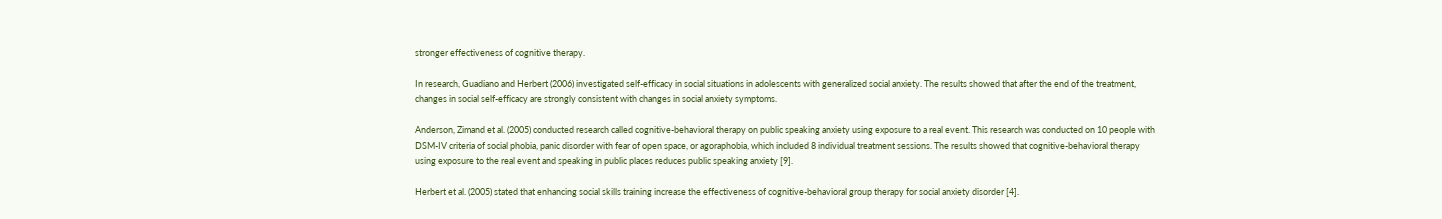stronger effectiveness of cognitive therapy.

In research, Guadiano and Herbert (2006) investigated self-efficacy in social situations in adolescents with generalized social anxiety. The results showed that after the end of the treatment, changes in social self-efficacy are strongly consistent with changes in social anxiety symptoms.

Anderson, Zimand et al. (2005) conducted research called cognitive-behavioral therapy on public speaking anxiety using exposure to a real event. This research was conducted on 10 people with DSM-IV criteria of social phobia, panic disorder with fear of open space, or agoraphobia, which included 8 individual treatment sessions. The results showed that cognitive-behavioral therapy using exposure to the real event and speaking in public places reduces public speaking anxiety [9].

Herbert et al. (2005) stated that enhancing social skills training increase the effectiveness of cognitive-behavioral group therapy for social anxiety disorder [4].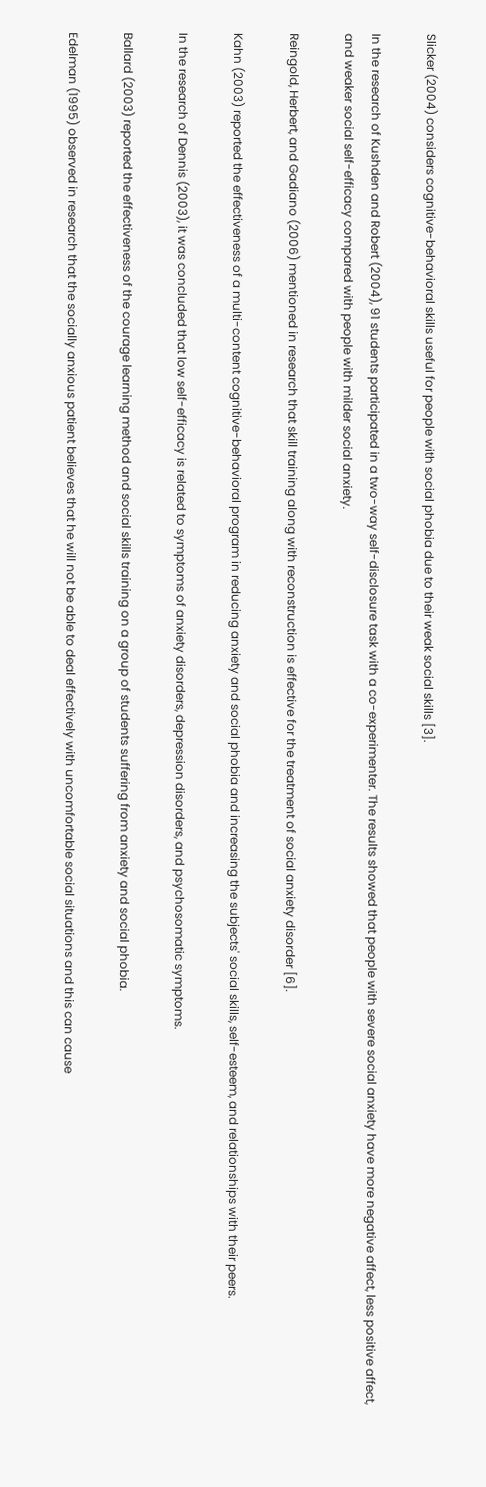Slicker (2004) considers cognitive-behavioral skills useful for people with social phobia due to their weak social skills [3].

In the research of Kushden and Robert (2004), 91 students participated in a two-way self-disclosure task with a co-experimenter. The results showed that people with severe social anxiety have more negative affect, less positive affect, and weaker social self-efficacy compared with people with milder social anxiety.

Reingold, Herbert, and Gadiano (2006) mentioned in research that skill training along with reconstruction is effective for the treatment of social anxiety disorder [6].

Kahn (2003) reported the effectiveness of a multi-content cognitive-behavioral program in reducing anxiety and social phobia and increasing the subjects' social skills, self-esteem, and relationships with their peers.

In the research of Dennis (2003), it was concluded that low self-efficacy is related to symptoms of anxiety disorders, depression disorders, and psychosomatic symptoms.

Ballard (2003) reported the effectiveness of the courage learning method and social skills training on a group of students suffering from anxiety and social phobia.

Edelman (1995) observed in research that the socially anxious patient believes that he will not be able to deal effectively with uncomfortable social situations and this can cause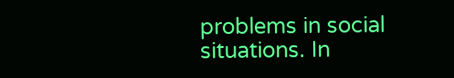problems in social situations. In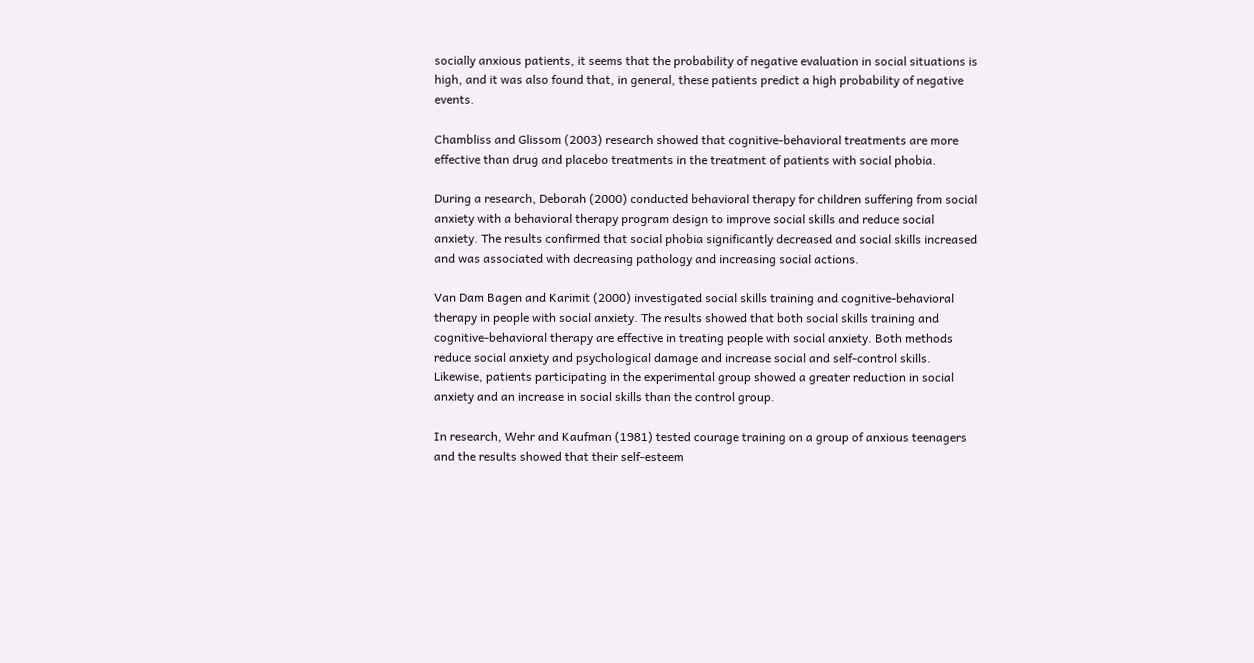socially anxious patients, it seems that the probability of negative evaluation in social situations is high, and it was also found that, in general, these patients predict a high probability of negative events.

Chambliss and Glissom (2003) research showed that cognitive-behavioral treatments are more effective than drug and placebo treatments in the treatment of patients with social phobia.

During a research, Deborah (2000) conducted behavioral therapy for children suffering from social anxiety with a behavioral therapy program design to improve social skills and reduce social anxiety. The results confirmed that social phobia significantly decreased and social skills increased and was associated with decreasing pathology and increasing social actions.

Van Dam Bagen and Karimit (2000) investigated social skills training and cognitive-behavioral therapy in people with social anxiety. The results showed that both social skills training and cognitive-behavioral therapy are effective in treating people with social anxiety. Both methods reduce social anxiety and psychological damage and increase social and self-control skills. Likewise, patients participating in the experimental group showed a greater reduction in social anxiety and an increase in social skills than the control group.

In research, Wehr and Kaufman (1981) tested courage training on a group of anxious teenagers and the results showed that their self-esteem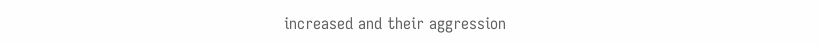increased and their aggression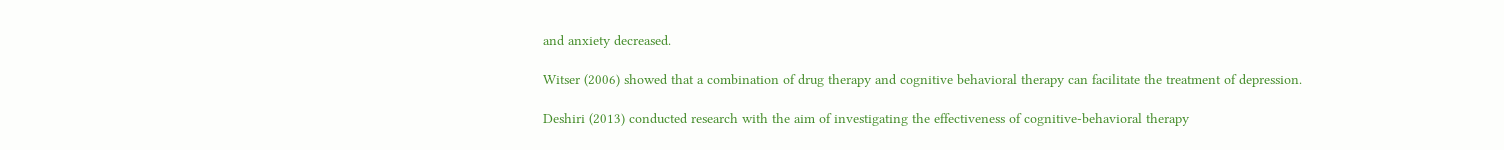and anxiety decreased.

Witser (2006) showed that a combination of drug therapy and cognitive behavioral therapy can facilitate the treatment of depression.

Deshiri (2013) conducted research with the aim of investigating the effectiveness of cognitive-behavioral therapy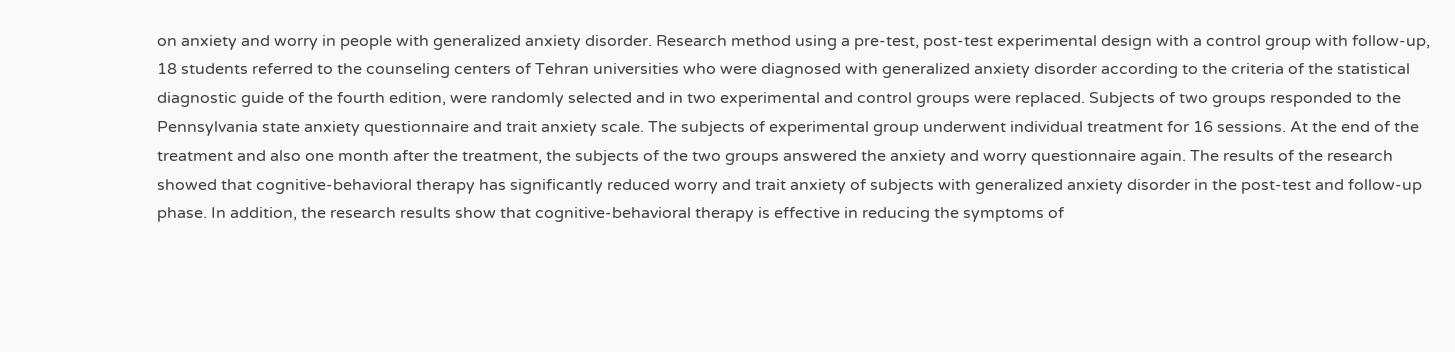on anxiety and worry in people with generalized anxiety disorder. Research method using a pre-test, post-test experimental design with a control group with follow-up, 18 students referred to the counseling centers of Tehran universities who were diagnosed with generalized anxiety disorder according to the criteria of the statistical diagnostic guide of the fourth edition, were randomly selected and in two experimental and control groups were replaced. Subjects of two groups responded to the Pennsylvania state anxiety questionnaire and trait anxiety scale. The subjects of experimental group underwent individual treatment for 16 sessions. At the end of the treatment and also one month after the treatment, the subjects of the two groups answered the anxiety and worry questionnaire again. The results of the research showed that cognitive-behavioral therapy has significantly reduced worry and trait anxiety of subjects with generalized anxiety disorder in the post-test and follow-up phase. In addition, the research results show that cognitive-behavioral therapy is effective in reducing the symptoms of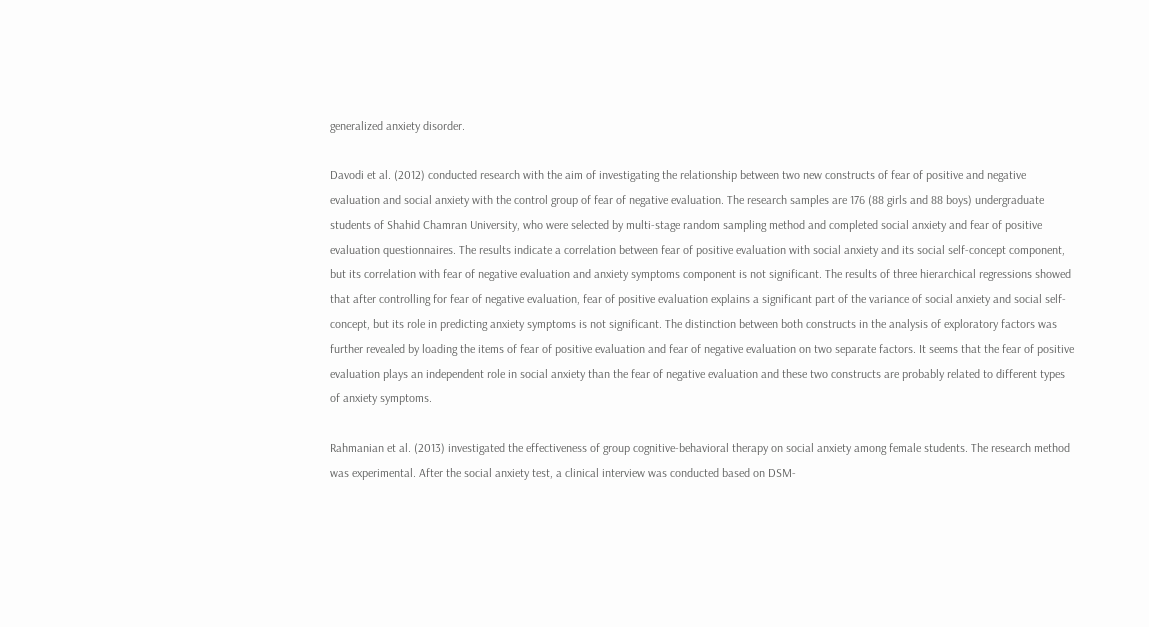generalized anxiety disorder.

Davodi et al. (2012) conducted research with the aim of investigating the relationship between two new constructs of fear of positive and negative evaluation and social anxiety with the control group of fear of negative evaluation. The research samples are 176 (88 girls and 88 boys) undergraduate students of Shahid Chamran University, who were selected by multi-stage random sampling method and completed social anxiety and fear of positive evaluation questionnaires. The results indicate a correlation between fear of positive evaluation with social anxiety and its social self-concept component, but its correlation with fear of negative evaluation and anxiety symptoms component is not significant. The results of three hierarchical regressions showed that after controlling for fear of negative evaluation, fear of positive evaluation explains a significant part of the variance of social anxiety and social self-concept, but its role in predicting anxiety symptoms is not significant. The distinction between both constructs in the analysis of exploratory factors was further revealed by loading the items of fear of positive evaluation and fear of negative evaluation on two separate factors. It seems that the fear of positive evaluation plays an independent role in social anxiety than the fear of negative evaluation and these two constructs are probably related to different types of anxiety symptoms.

Rahmanian et al. (2013) investigated the effectiveness of group cognitive-behavioral therapy on social anxiety among female students. The research method was experimental. After the social anxiety test, a clinical interview was conducted based on DSM-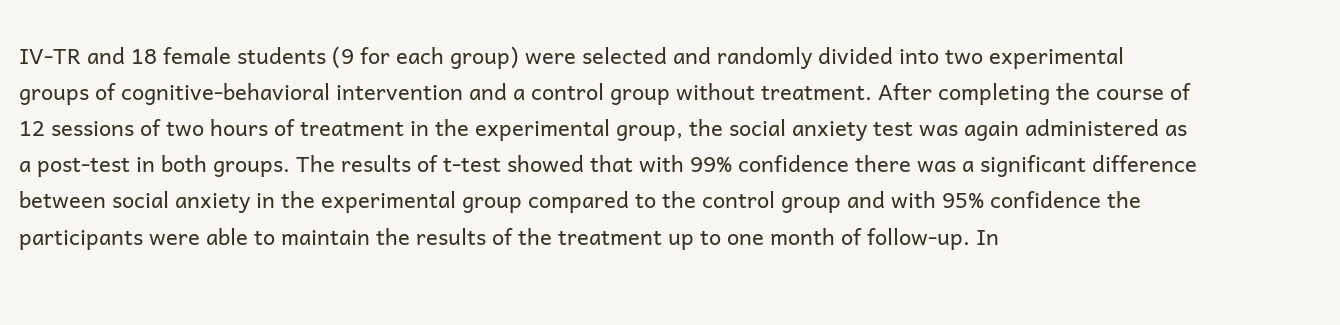IV-TR and 18 female students (9 for each group) were selected and randomly divided into two experimental groups of cognitive-behavioral intervention and a control group without treatment. After completing the course of 12 sessions of two hours of treatment in the experimental group, the social anxiety test was again administered as a post-test in both groups. The results of t-test showed that with 99% confidence there was a significant difference between social anxiety in the experimental group compared to the control group and with 95% confidence the participants were able to maintain the results of the treatment up to one month of follow-up. In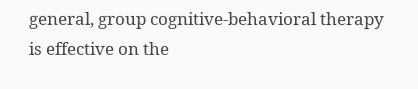general, group cognitive-behavioral therapy is effective on the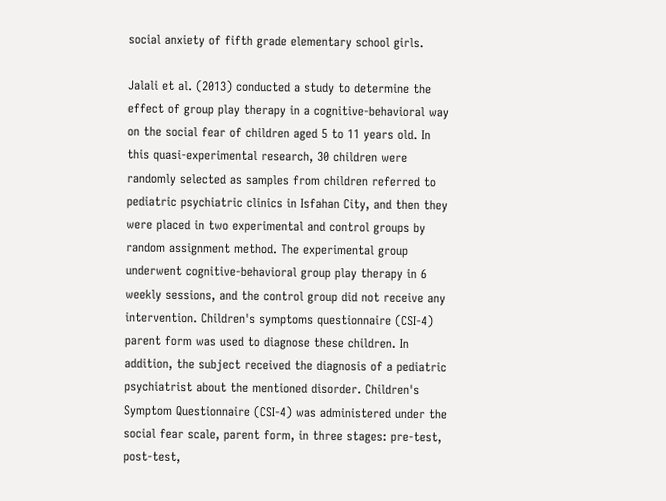social anxiety of fifth grade elementary school girls.

Jalali et al. (2013) conducted a study to determine the effect of group play therapy in a cognitive-behavioral way on the social fear of children aged 5 to 11 years old. In this quasi-experimental research, 30 children were randomly selected as samples from children referred to pediatric psychiatric clinics in Isfahan City, and then they were placed in two experimental and control groups by random assignment method. The experimental group underwent cognitive-behavioral group play therapy in 6 weekly sessions, and the control group did not receive any intervention. Children's symptoms questionnaire (CSI-4) parent form was used to diagnose these children. In addition, the subject received the diagnosis of a pediatric psychiatrist about the mentioned disorder. Children's Symptom Questionnaire (CSI-4) was administered under the social fear scale, parent form, in three stages: pre-test, post-test,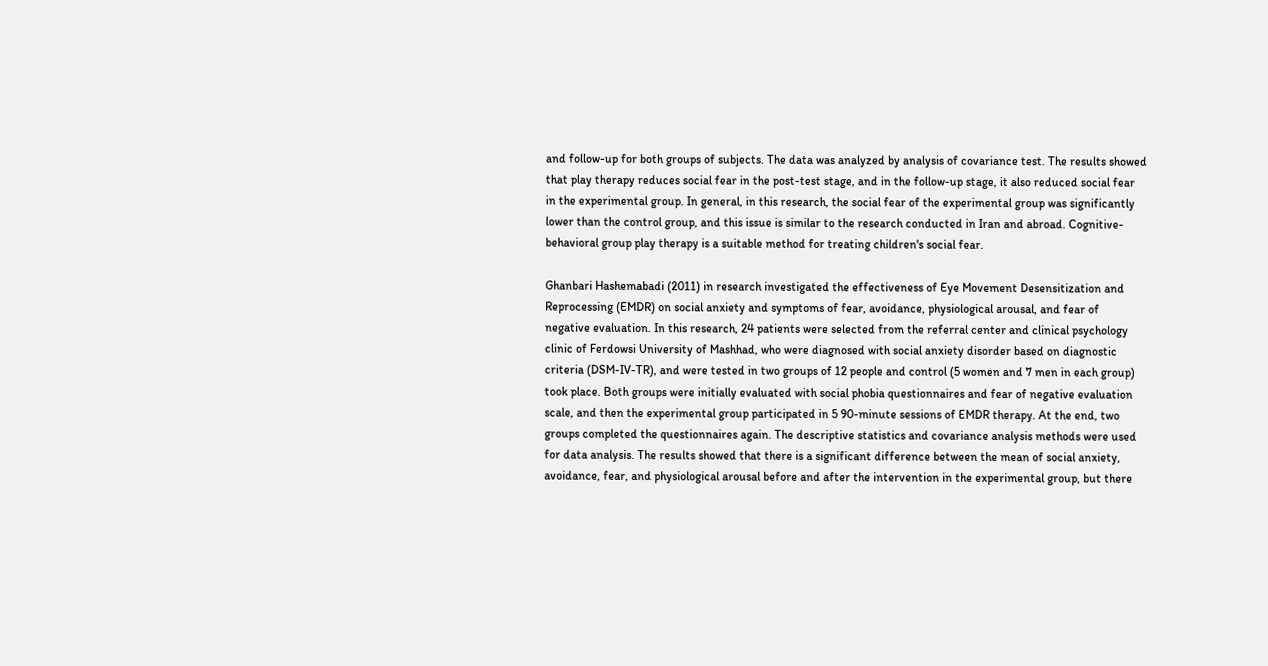and follow-up for both groups of subjects. The data was analyzed by analysis of covariance test. The results showed that play therapy reduces social fear in the post-test stage, and in the follow-up stage, it also reduced social fear in the experimental group. In general, in this research, the social fear of the experimental group was significantly lower than the control group, and this issue is similar to the research conducted in Iran and abroad. Cognitive-behavioral group play therapy is a suitable method for treating children's social fear.

Ghanbari Hashemabadi (2011) in research investigated the effectiveness of Eye Movement Desensitization and Reprocessing (EMDR) on social anxiety and symptoms of fear, avoidance, physiological arousal, and fear of negative evaluation. In this research, 24 patients were selected from the referral center and clinical psychology clinic of Ferdowsi University of Mashhad, who were diagnosed with social anxiety disorder based on diagnostic criteria (DSM-IV-TR), and were tested in two groups of 12 people and control (5 women and 7 men in each group) took place. Both groups were initially evaluated with social phobia questionnaires and fear of negative evaluation scale, and then the experimental group participated in 5 90-minute sessions of EMDR therapy. At the end, two groups completed the questionnaires again. The descriptive statistics and covariance analysis methods were used for data analysis. The results showed that there is a significant difference between the mean of social anxiety, avoidance, fear, and physiological arousal before and after the intervention in the experimental group, but there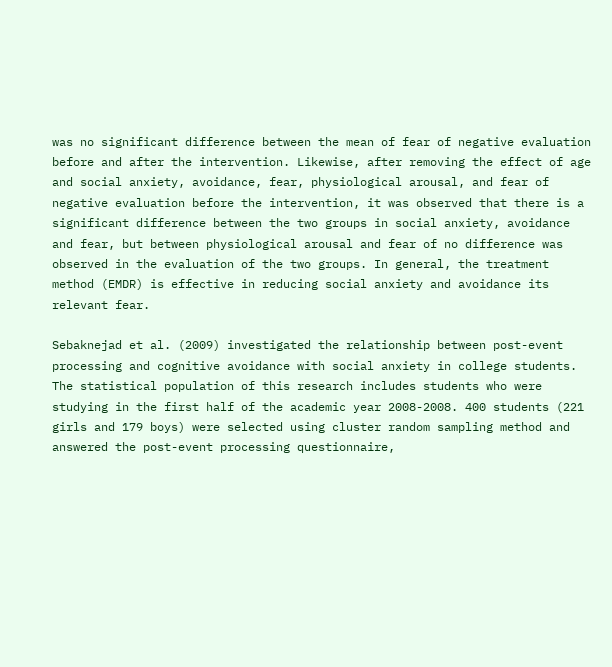was no significant difference between the mean of fear of negative evaluation before and after the intervention. Likewise, after removing the effect of age and social anxiety, avoidance, fear, physiological arousal, and fear of negative evaluation before the intervention, it was observed that there is a significant difference between the two groups in social anxiety, avoidance and fear, but between physiological arousal and fear of no difference was observed in the evaluation of the two groups. In general, the treatment method (EMDR) is effective in reducing social anxiety and avoidance its relevant fear.

Sebaknejad et al. (2009) investigated the relationship between post-event processing and cognitive avoidance with social anxiety in college students. The statistical population of this research includes students who were studying in the first half of the academic year 2008-2008. 400 students (221 girls and 179 boys) were selected using cluster random sampling method and answered the post-event processing questionnaire,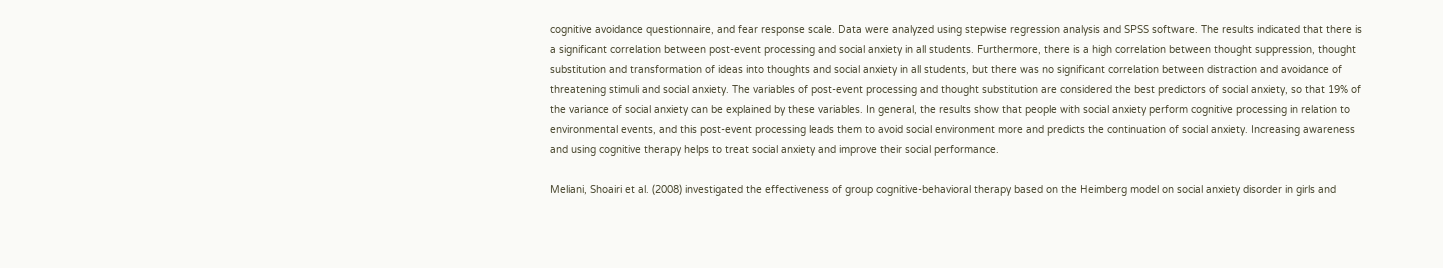cognitive avoidance questionnaire, and fear response scale. Data were analyzed using stepwise regression analysis and SPSS software. The results indicated that there is a significant correlation between post-event processing and social anxiety in all students. Furthermore, there is a high correlation between thought suppression, thought substitution and transformation of ideas into thoughts and social anxiety in all students, but there was no significant correlation between distraction and avoidance of threatening stimuli and social anxiety. The variables of post-event processing and thought substitution are considered the best predictors of social anxiety, so that 19% of the variance of social anxiety can be explained by these variables. In general, the results show that people with social anxiety perform cognitive processing in relation to environmental events, and this post-event processing leads them to avoid social environment more and predicts the continuation of social anxiety. Increasing awareness and using cognitive therapy helps to treat social anxiety and improve their social performance.

Meliani, Shoairi et al. (2008) investigated the effectiveness of group cognitive-behavioral therapy based on the Heimberg model on social anxiety disorder in girls and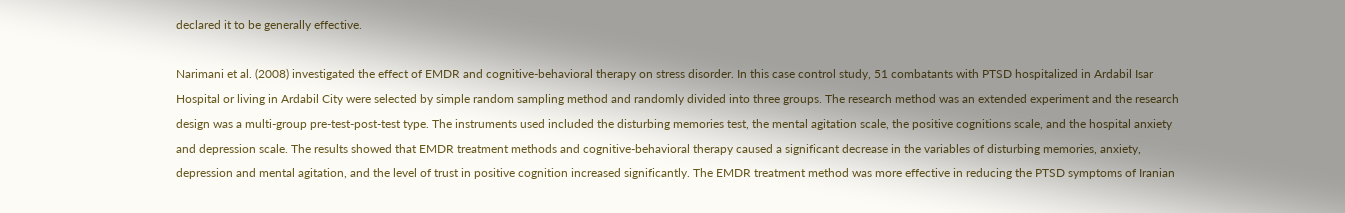declared it to be generally effective.

Narimani et al. (2008) investigated the effect of EMDR and cognitive-behavioral therapy on stress disorder. In this case control study, 51 combatants with PTSD hospitalized in Ardabil Isar Hospital or living in Ardabil City were selected by simple random sampling method and randomly divided into three groups. The research method was an extended experiment and the research design was a multi-group pre-test-post-test type. The instruments used included the disturbing memories test, the mental agitation scale, the positive cognitions scale, and the hospital anxiety and depression scale. The results showed that EMDR treatment methods and cognitive-behavioral therapy caused a significant decrease in the variables of disturbing memories, anxiety, depression and mental agitation, and the level of trust in positive cognition increased significantly. The EMDR treatment method was more effective in reducing the PTSD symptoms of Iranian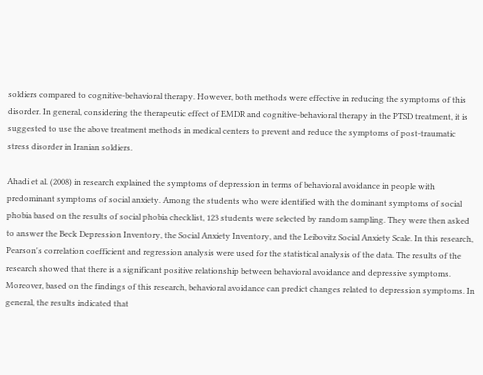soldiers compared to cognitive-behavioral therapy. However, both methods were effective in reducing the symptoms of this disorder. In general, considering the therapeutic effect of EMDR and cognitive-behavioral therapy in the PTSD treatment, it is suggested to use the above treatment methods in medical centers to prevent and reduce the symptoms of post-traumatic stress disorder in Iranian soldiers.

Ahadi et al. (2008) in research explained the symptoms of depression in terms of behavioral avoidance in people with predominant symptoms of social anxiety. Among the students who were identified with the dominant symptoms of social phobia based on the results of social phobia checklist, 123 students were selected by random sampling. They were then asked to answer the Beck Depression Inventory, the Social Anxiety Inventory, and the Leibovitz Social Anxiety Scale. In this research, Pearson's correlation coefficient and regression analysis were used for the statistical analysis of the data. The results of the research showed that there is a significant positive relationship between behavioral avoidance and depressive symptoms. Moreover, based on the findings of this research, behavioral avoidance can predict changes related to depression symptoms. In general, the results indicated that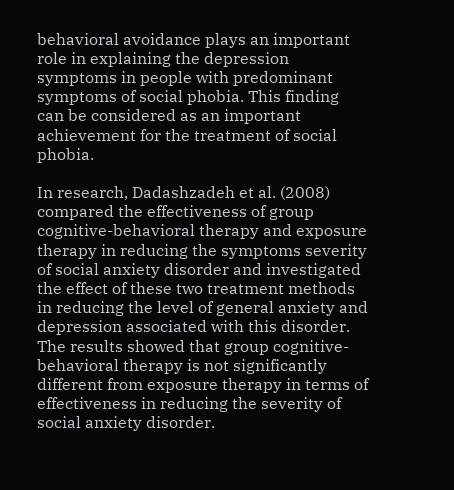behavioral avoidance plays an important role in explaining the depression symptoms in people with predominant symptoms of social phobia. This finding can be considered as an important achievement for the treatment of social phobia.

In research, Dadashzadeh et al. (2008) compared the effectiveness of group cognitive-behavioral therapy and exposure therapy in reducing the symptoms severity of social anxiety disorder and investigated the effect of these two treatment methods in reducing the level of general anxiety and depression associated with this disorder. The results showed that group cognitive-behavioral therapy is not significantly different from exposure therapy in terms of effectiveness in reducing the severity of social anxiety disorder.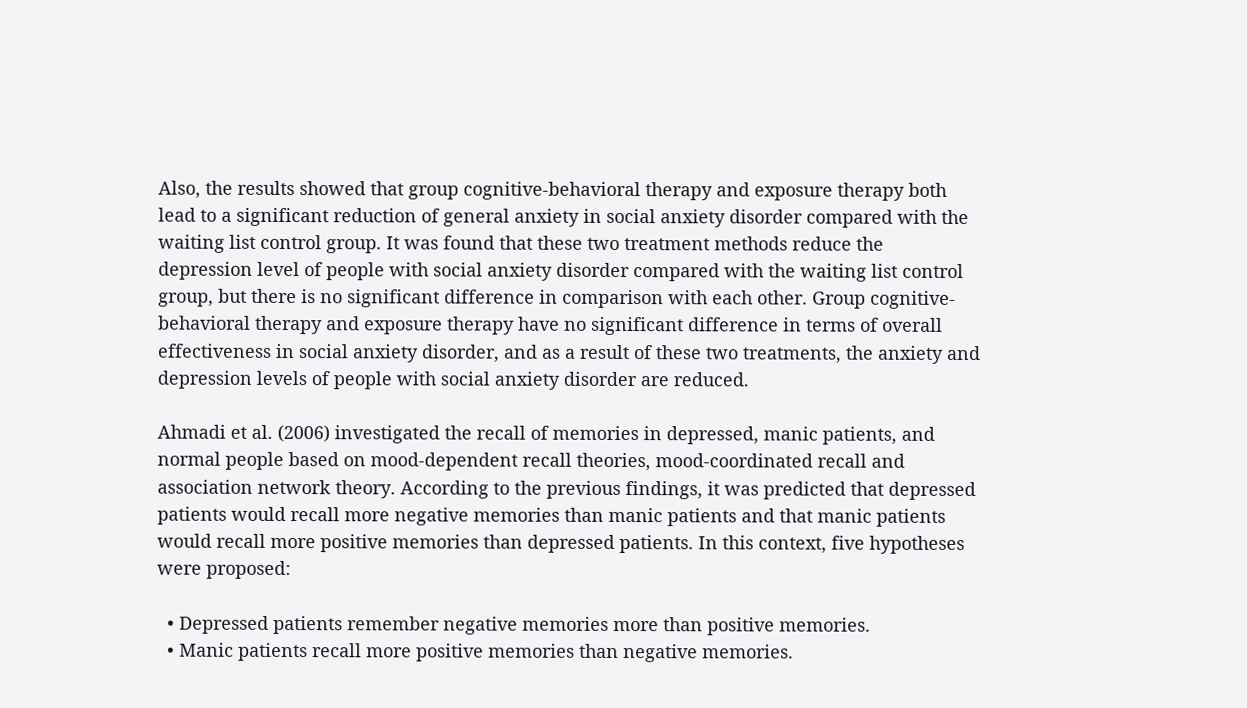Also, the results showed that group cognitive-behavioral therapy and exposure therapy both lead to a significant reduction of general anxiety in social anxiety disorder compared with the waiting list control group. It was found that these two treatment methods reduce the depression level of people with social anxiety disorder compared with the waiting list control group, but there is no significant difference in comparison with each other. Group cognitive-behavioral therapy and exposure therapy have no significant difference in terms of overall effectiveness in social anxiety disorder, and as a result of these two treatments, the anxiety and depression levels of people with social anxiety disorder are reduced.

Ahmadi et al. (2006) investigated the recall of memories in depressed, manic patients, and normal people based on mood-dependent recall theories, mood-coordinated recall and association network theory. According to the previous findings, it was predicted that depressed patients would recall more negative memories than manic patients and that manic patients would recall more positive memories than depressed patients. In this context, five hypotheses were proposed:

  • Depressed patients remember negative memories more than positive memories.
  • Manic patients recall more positive memories than negative memories.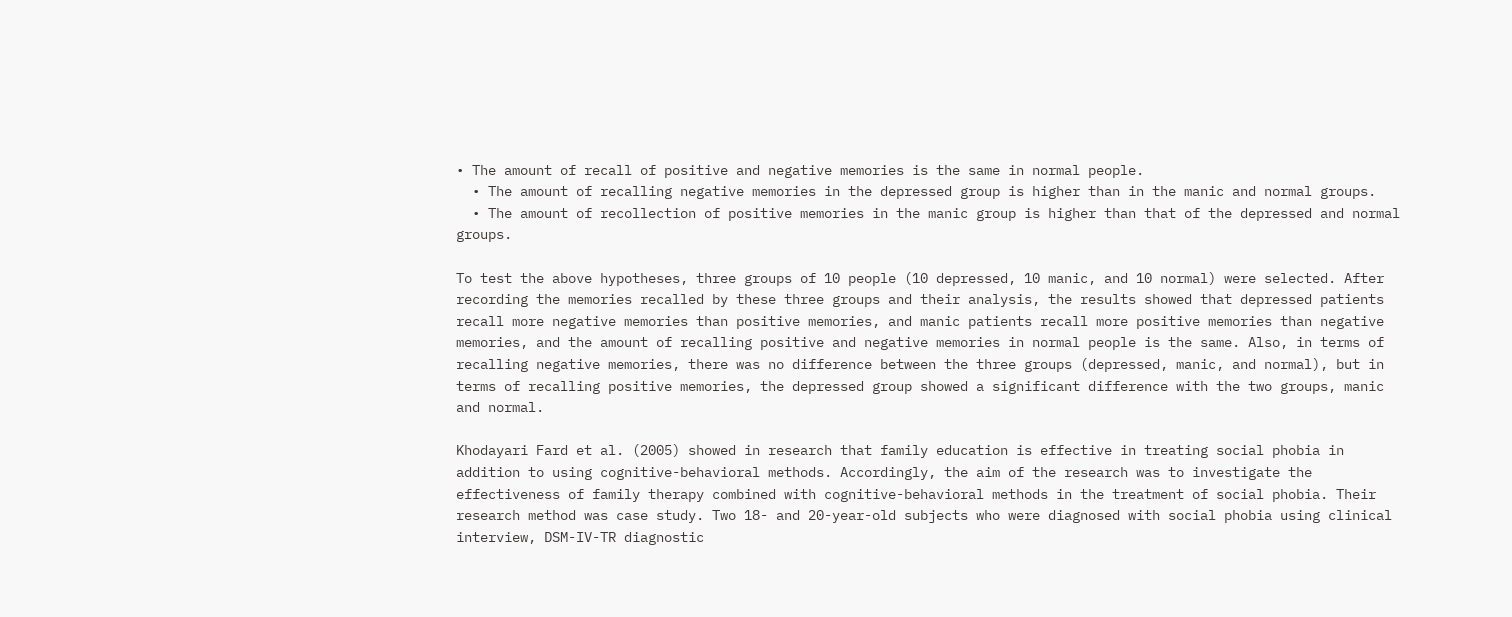• The amount of recall of positive and negative memories is the same in normal people.
  • The amount of recalling negative memories in the depressed group is higher than in the manic and normal groups.
  • The amount of recollection of positive memories in the manic group is higher than that of the depressed and normal groups.

To test the above hypotheses, three groups of 10 people (10 depressed, 10 manic, and 10 normal) were selected. After recording the memories recalled by these three groups and their analysis, the results showed that depressed patients recall more negative memories than positive memories, and manic patients recall more positive memories than negative memories, and the amount of recalling positive and negative memories in normal people is the same. Also, in terms of recalling negative memories, there was no difference between the three groups (depressed, manic, and normal), but in terms of recalling positive memories, the depressed group showed a significant difference with the two groups, manic and normal.

Khodayari Fard et al. (2005) showed in research that family education is effective in treating social phobia in addition to using cognitive-behavioral methods. Accordingly, the aim of the research was to investigate the effectiveness of family therapy combined with cognitive-behavioral methods in the treatment of social phobia. Their research method was case study. Two 18- and 20-year-old subjects who were diagnosed with social phobia using clinical interview, DSM-IV-TR diagnostic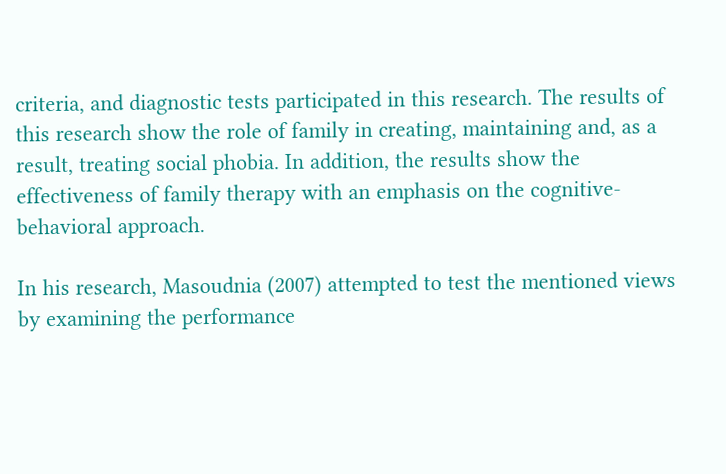criteria, and diagnostic tests participated in this research. The results of this research show the role of family in creating, maintaining and, as a result, treating social phobia. In addition, the results show the effectiveness of family therapy with an emphasis on the cognitive-behavioral approach.

In his research, Masoudnia (2007) attempted to test the mentioned views by examining the performance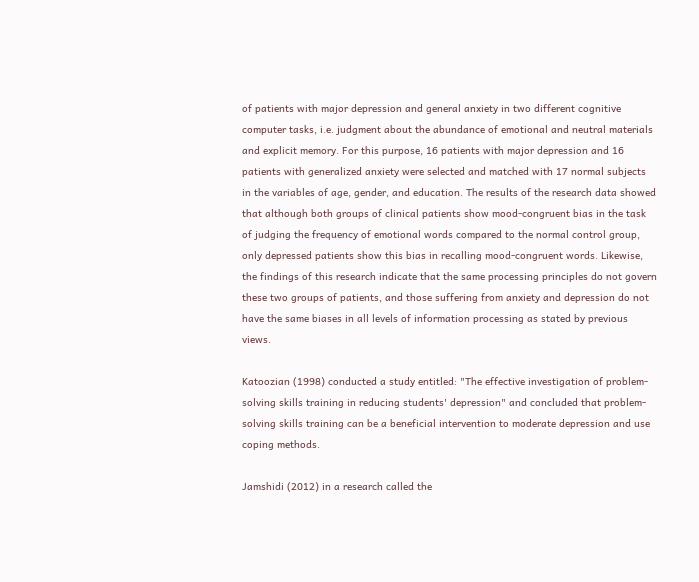of patients with major depression and general anxiety in two different cognitive computer tasks, i.e. judgment about the abundance of emotional and neutral materials and explicit memory. For this purpose, 16 patients with major depression and 16 patients with generalized anxiety were selected and matched with 17 normal subjects in the variables of age, gender, and education. The results of the research data showed that although both groups of clinical patients show mood-congruent bias in the task of judging the frequency of emotional words compared to the normal control group, only depressed patients show this bias in recalling mood-congruent words. Likewise, the findings of this research indicate that the same processing principles do not govern these two groups of patients, and those suffering from anxiety and depression do not have the same biases in all levels of information processing as stated by previous views.

Katoozian (1998) conducted a study entitled: "The effective investigation of problem-solving skills training in reducing students' depression" and concluded that problem-solving skills training can be a beneficial intervention to moderate depression and use coping methods.

Jamshidi (2012) in a research called the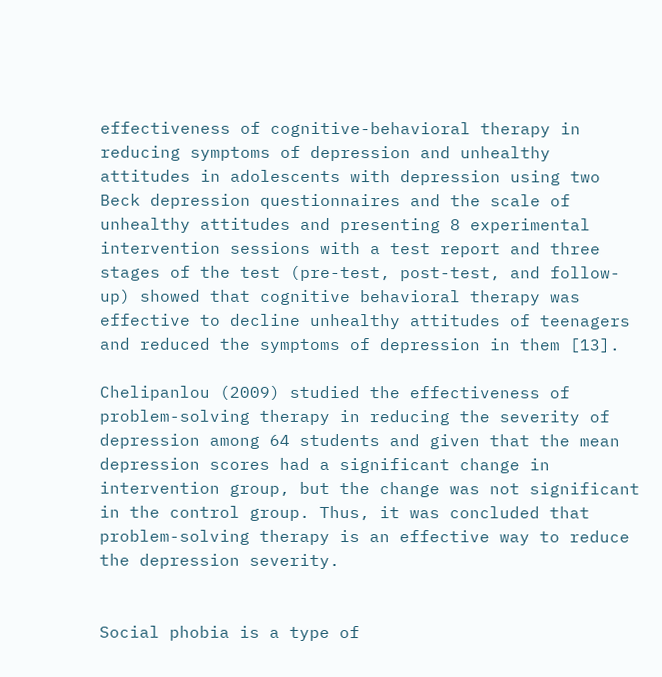effectiveness of cognitive-behavioral therapy in reducing symptoms of depression and unhealthy attitudes in adolescents with depression using two Beck depression questionnaires and the scale of unhealthy attitudes and presenting 8 experimental intervention sessions with a test report and three stages of the test (pre-test, post-test, and follow-up) showed that cognitive behavioral therapy was effective to decline unhealthy attitudes of teenagers and reduced the symptoms of depression in them [13].

Chelipanlou (2009) studied the effectiveness of problem-solving therapy in reducing the severity of depression among 64 students and given that the mean depression scores had a significant change in intervention group, but the change was not significant in the control group. Thus, it was concluded that problem-solving therapy is an effective way to reduce the depression severity.


Social phobia is a type of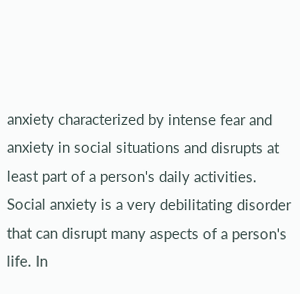anxiety characterized by intense fear and anxiety in social situations and disrupts at least part of a person's daily activities. Social anxiety is a very debilitating disorder that can disrupt many aspects of a person's life. In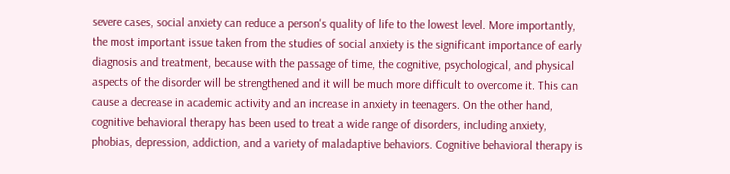severe cases, social anxiety can reduce a person's quality of life to the lowest level. More importantly, the most important issue taken from the studies of social anxiety is the significant importance of early diagnosis and treatment, because with the passage of time, the cognitive, psychological, and physical aspects of the disorder will be strengthened and it will be much more difficult to overcome it. This can cause a decrease in academic activity and an increase in anxiety in teenagers. On the other hand, cognitive behavioral therapy has been used to treat a wide range of disorders, including anxiety, phobias, depression, addiction, and a variety of maladaptive behaviors. Cognitive behavioral therapy is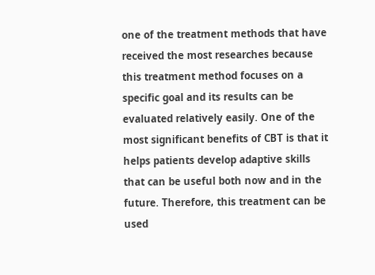one of the treatment methods that have received the most researches because this treatment method focuses on a specific goal and its results can be evaluated relatively easily. One of the most significant benefits of CBT is that it helps patients develop adaptive skills that can be useful both now and in the future. Therefore, this treatment can be used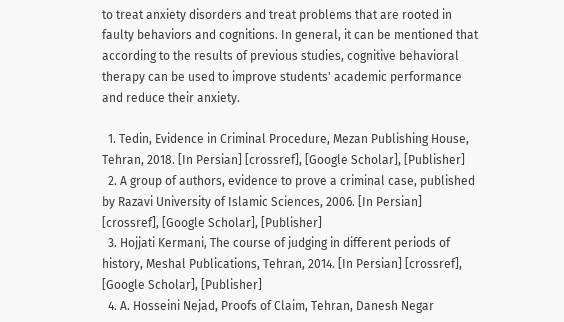to treat anxiety disorders and treat problems that are rooted in faulty behaviors and cognitions. In general, it can be mentioned that according to the results of previous studies, cognitive behavioral therapy can be used to improve students' academic performance and reduce their anxiety.

  1. Tedin, Evidence in Criminal Procedure, Mezan Publishing House, Tehran, 2018. [In Persian] [crossref], [Google Scholar], [Publisher]
  2. A group of authors, evidence to prove a criminal case, published by Razavi University of Islamic Sciences, 2006. [In Persian] [crossref], [Google Scholar], [Publisher]
  3. Hojjati Kermani, The course of judging in different periods of history, Meshal Publications, Tehran, 2014. [In Persian] [crossref], [Google Scholar], [Publisher]
  4. A. Hosseini Nejad, Proofs of Claim, Tehran, Danesh Negar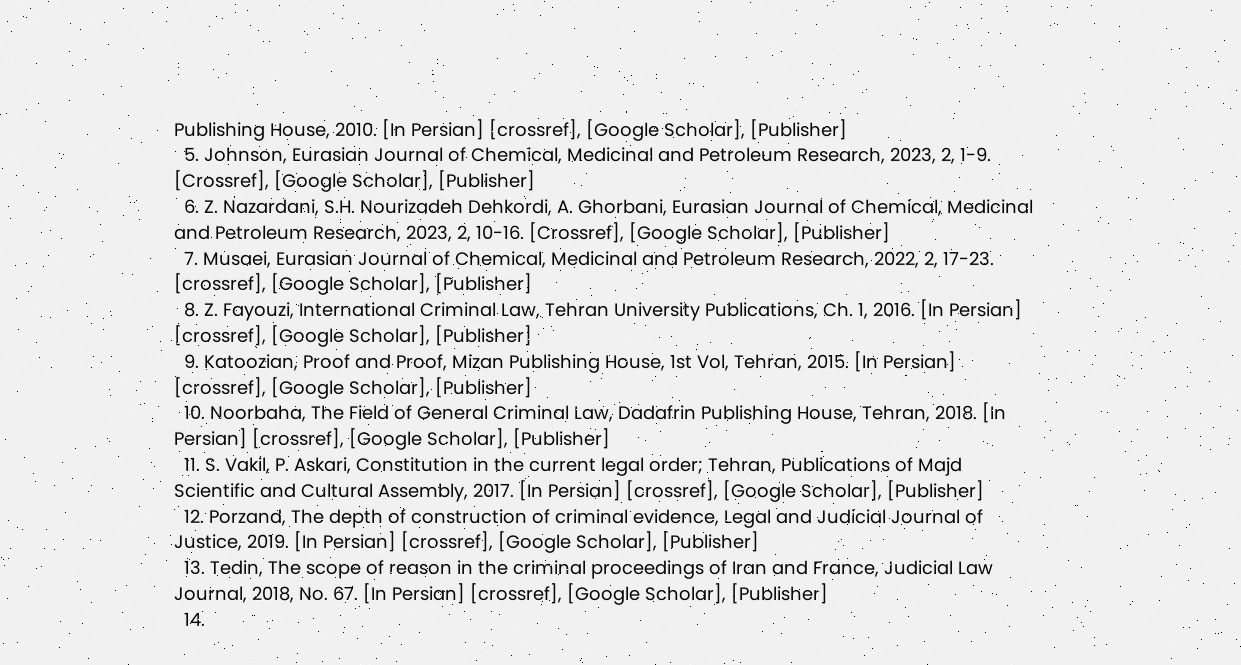Publishing House, 2010. [In Persian] [crossref], [Google Scholar], [Publisher]
  5. Johnson, Eurasian Journal of Chemical, Medicinal and Petroleum Research, 2023, 2, 1-9. [Crossref], [Google Scholar], [Publisher]
  6. Z. Nazardani, S.H. Nourizadeh Dehkordi, A. Ghorbani, Eurasian Journal of Chemical, Medicinal and Petroleum Research, 2023, 2, 10-16. [Crossref], [Google Scholar], [Publisher]
  7. Musaei, Eurasian Journal of Chemical, Medicinal and Petroleum Research, 2022, 2, 17-23. [crossref], [Google Scholar], [Publisher]
  8. Z. Fayouzi, International Criminal Law, Tehran University Publications, Ch. 1, 2016. [In Persian] [crossref], [Google Scholar], [Publisher]
  9. Katoozian, Proof and Proof, Mizan Publishing House, 1st Vol, Tehran, 2015. [In Persian] [crossref], [Google Scholar], [Publisher]
  10. Noorbaha, The Field of General Criminal Law, Dadafrin Publishing House, Tehran, 2018. [In Persian] [crossref], [Google Scholar], [Publisher]
  11. S. Vakil, P. Askari, Constitution in the current legal order; Tehran, Publications of Majd Scientific and Cultural Assembly, 2017. [In Persian] [crossref], [Google Scholar], [Publisher]
  12. Porzand, The depth of construction of criminal evidence, Legal and Judicial Journal of Justice, 2019. [In Persian] [crossref], [Google Scholar], [Publisher]
  13. Tedin, The scope of reason in the criminal proceedings of Iran and France, Judicial Law Journal, 2018, No. 67. [In Persian] [crossref], [Google Scholar], [Publisher]
  14.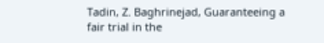Tadin, Z. Baghrinejad, Guaranteeing a fair trial in the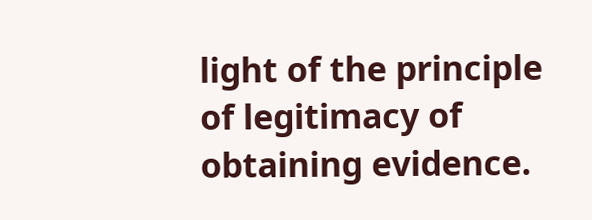light of the principle of legitimacy of obtaining evidence.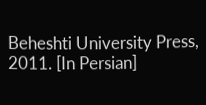Beheshti University Press, 2011. [In Persian]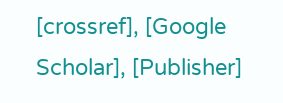[crossref], [Google Scholar], [Publisher]